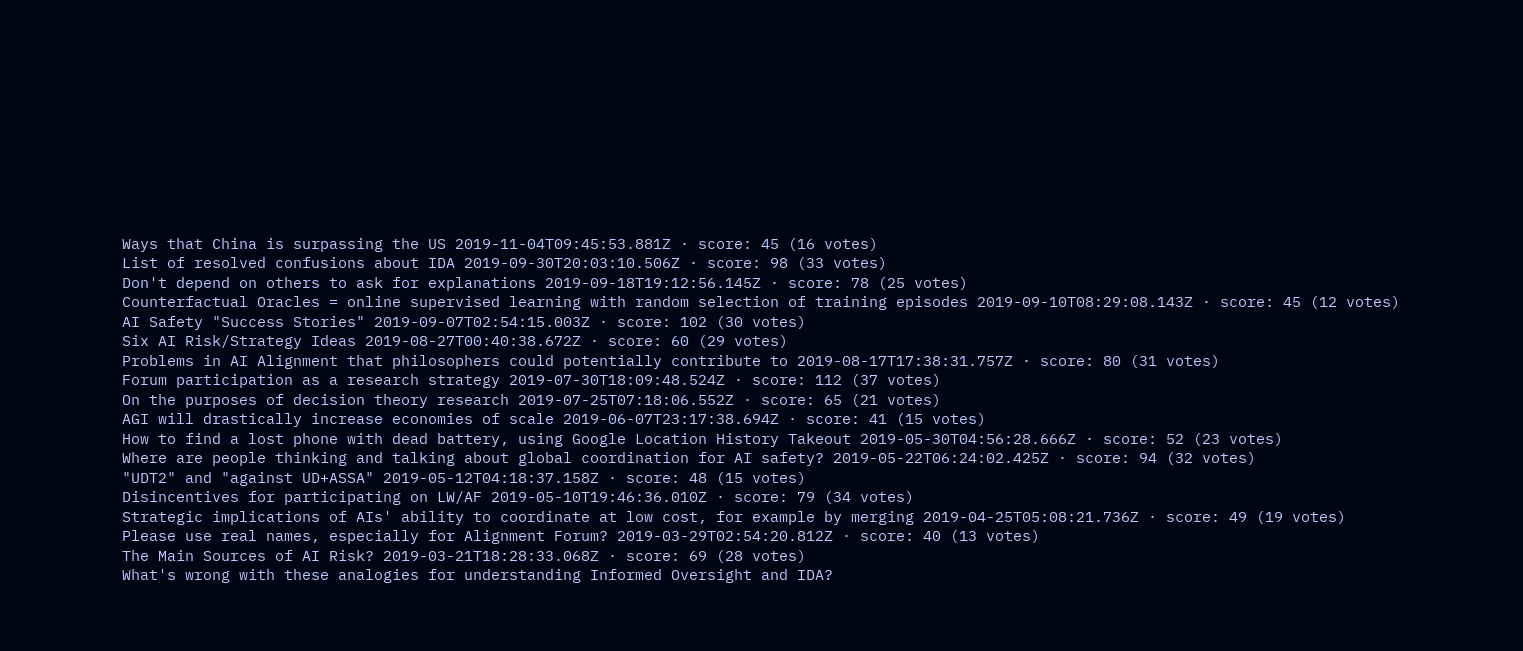Ways that China is surpassing the US 2019-11-04T09:45:53.881Z · score: 45 (16 votes)
List of resolved confusions about IDA 2019-09-30T20:03:10.506Z · score: 98 (33 votes)
Don't depend on others to ask for explanations 2019-09-18T19:12:56.145Z · score: 78 (25 votes)
Counterfactual Oracles = online supervised learning with random selection of training episodes 2019-09-10T08:29:08.143Z · score: 45 (12 votes)
AI Safety "Success Stories" 2019-09-07T02:54:15.003Z · score: 102 (30 votes)
Six AI Risk/Strategy Ideas 2019-08-27T00:40:38.672Z · score: 60 (29 votes)
Problems in AI Alignment that philosophers could potentially contribute to 2019-08-17T17:38:31.757Z · score: 80 (31 votes)
Forum participation as a research strategy 2019-07-30T18:09:48.524Z · score: 112 (37 votes)
On the purposes of decision theory research 2019-07-25T07:18:06.552Z · score: 65 (21 votes)
AGI will drastically increase economies of scale 2019-06-07T23:17:38.694Z · score: 41 (15 votes)
How to find a lost phone with dead battery, using Google Location History Takeout 2019-05-30T04:56:28.666Z · score: 52 (23 votes)
Where are people thinking and talking about global coordination for AI safety? 2019-05-22T06:24:02.425Z · score: 94 (32 votes)
"UDT2" and "against UD+ASSA" 2019-05-12T04:18:37.158Z · score: 48 (15 votes)
Disincentives for participating on LW/AF 2019-05-10T19:46:36.010Z · score: 79 (34 votes)
Strategic implications of AIs' ability to coordinate at low cost, for example by merging 2019-04-25T05:08:21.736Z · score: 49 (19 votes)
Please use real names, especially for Alignment Forum? 2019-03-29T02:54:20.812Z · score: 40 (13 votes)
The Main Sources of AI Risk? 2019-03-21T18:28:33.068Z · score: 69 (28 votes)
What's wrong with these analogies for understanding Informed Oversight and IDA?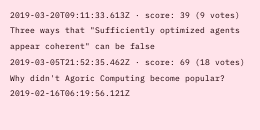2019-03-20T09:11:33.613Z · score: 39 (9 votes)
Three ways that "Sufficiently optimized agents appear coherent" can be false 2019-03-05T21:52:35.462Z · score: 69 (18 votes)
Why didn't Agoric Computing become popular? 2019-02-16T06:19:56.121Z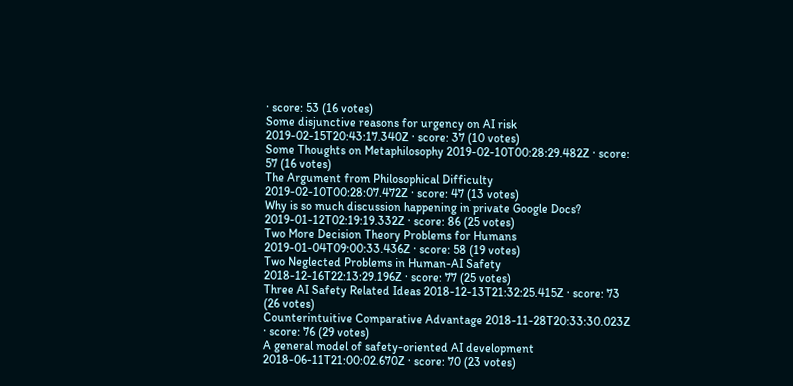· score: 53 (16 votes)
Some disjunctive reasons for urgency on AI risk 2019-02-15T20:43:17.340Z · score: 37 (10 votes)
Some Thoughts on Metaphilosophy 2019-02-10T00:28:29.482Z · score: 57 (16 votes)
The Argument from Philosophical Difficulty 2019-02-10T00:28:07.472Z · score: 47 (13 votes)
Why is so much discussion happening in private Google Docs? 2019-01-12T02:19:19.332Z · score: 86 (25 votes)
Two More Decision Theory Problems for Humans 2019-01-04T09:00:33.436Z · score: 58 (19 votes)
Two Neglected Problems in Human-AI Safety 2018-12-16T22:13:29.196Z · score: 77 (25 votes)
Three AI Safety Related Ideas 2018-12-13T21:32:25.415Z · score: 73 (26 votes)
Counterintuitive Comparative Advantage 2018-11-28T20:33:30.023Z · score: 76 (29 votes)
A general model of safety-oriented AI development 2018-06-11T21:00:02.670Z · score: 70 (23 votes)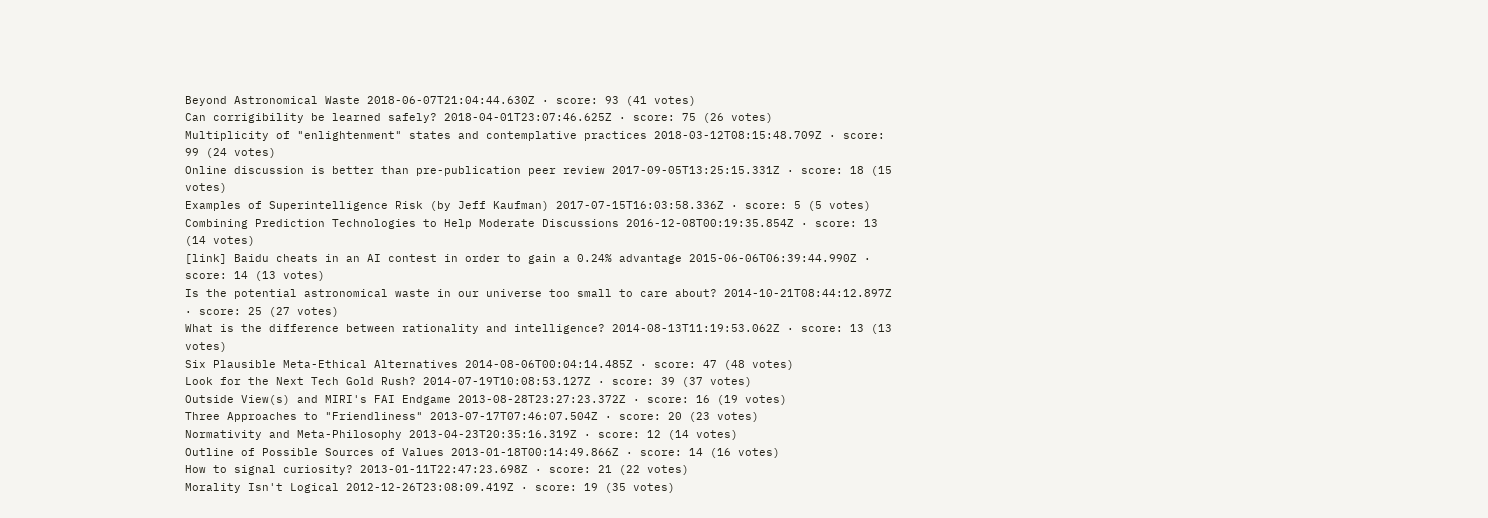Beyond Astronomical Waste 2018-06-07T21:04:44.630Z · score: 93 (41 votes)
Can corrigibility be learned safely? 2018-04-01T23:07:46.625Z · score: 75 (26 votes)
Multiplicity of "enlightenment" states and contemplative practices 2018-03-12T08:15:48.709Z · score: 99 (24 votes)
Online discussion is better than pre-publication peer review 2017-09-05T13:25:15.331Z · score: 18 (15 votes)
Examples of Superintelligence Risk (by Jeff Kaufman) 2017-07-15T16:03:58.336Z · score: 5 (5 votes)
Combining Prediction Technologies to Help Moderate Discussions 2016-12-08T00:19:35.854Z · score: 13 (14 votes)
[link] Baidu cheats in an AI contest in order to gain a 0.24% advantage 2015-06-06T06:39:44.990Z · score: 14 (13 votes)
Is the potential astronomical waste in our universe too small to care about? 2014-10-21T08:44:12.897Z · score: 25 (27 votes)
What is the difference between rationality and intelligence? 2014-08-13T11:19:53.062Z · score: 13 (13 votes)
Six Plausible Meta-Ethical Alternatives 2014-08-06T00:04:14.485Z · score: 47 (48 votes)
Look for the Next Tech Gold Rush? 2014-07-19T10:08:53.127Z · score: 39 (37 votes)
Outside View(s) and MIRI's FAI Endgame 2013-08-28T23:27:23.372Z · score: 16 (19 votes)
Three Approaches to "Friendliness" 2013-07-17T07:46:07.504Z · score: 20 (23 votes)
Normativity and Meta-Philosophy 2013-04-23T20:35:16.319Z · score: 12 (14 votes)
Outline of Possible Sources of Values 2013-01-18T00:14:49.866Z · score: 14 (16 votes)
How to signal curiosity? 2013-01-11T22:47:23.698Z · score: 21 (22 votes)
Morality Isn't Logical 2012-12-26T23:08:09.419Z · score: 19 (35 votes)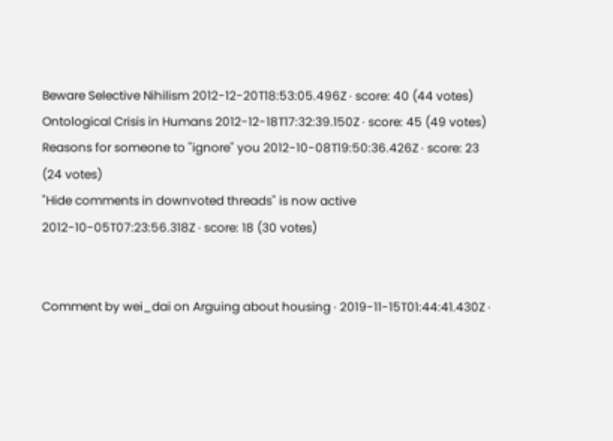Beware Selective Nihilism 2012-12-20T18:53:05.496Z · score: 40 (44 votes)
Ontological Crisis in Humans 2012-12-18T17:32:39.150Z · score: 45 (49 votes)
Reasons for someone to "ignore" you 2012-10-08T19:50:36.426Z · score: 23 (24 votes)
"Hide comments in downvoted threads" is now active 2012-10-05T07:23:56.318Z · score: 18 (30 votes)


Comment by wei_dai on Arguing about housing · 2019-11-15T01:44:41.430Z ·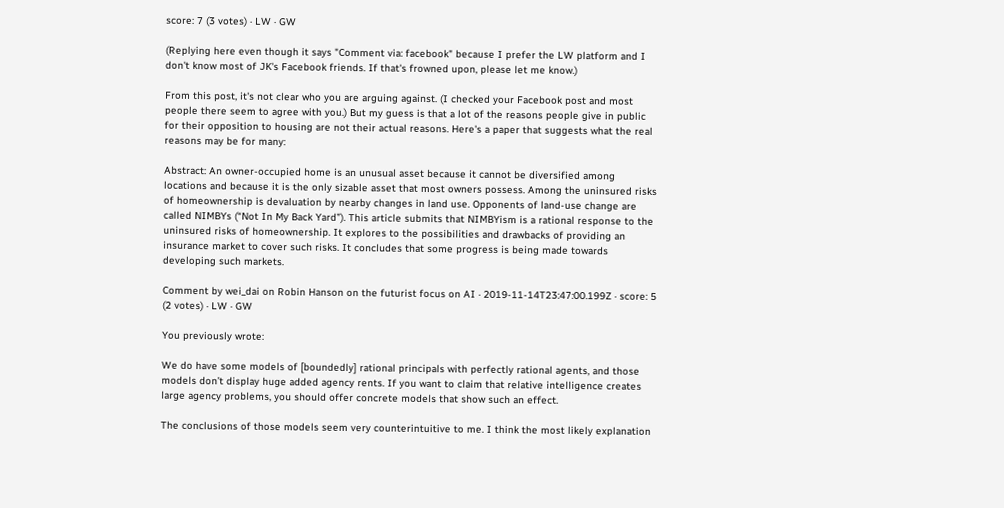score: 7 (3 votes) · LW · GW

(Replying here even though it says "Comment via: facebook" because I prefer the LW platform and I don't know most of JK's Facebook friends. If that's frowned upon, please let me know.)

From this post, it's not clear who you are arguing against. (I checked your Facebook post and most people there seem to agree with you.) But my guess is that a lot of the reasons people give in public for their opposition to housing are not their actual reasons. Here's a paper that suggests what the real reasons may be for many:

Abstract: An owner-occupied home is an unusual asset because it cannot be diversified among locations and because it is the only sizable asset that most owners possess. Among the uninsured risks of homeownership is devaluation by nearby changes in land use. Opponents of land-use change are called NIMBYs (“Not In My Back Yard”). This article submits that NIMBYism is a rational response to the uninsured risks of homeownership. It explores to the possibilities and drawbacks of providing an insurance market to cover such risks. It concludes that some progress is being made towards developing such markets.

Comment by wei_dai on Robin Hanson on the futurist focus on AI · 2019-11-14T23:47:00.199Z · score: 5 (2 votes) · LW · GW

You previously wrote:

We do have some models of [boundedly] rational principals with perfectly rational agents, and those models don’t display huge added agency rents. If you want to claim that relative intelligence creates large agency problems, you should offer concrete models that show such an effect.

The conclusions of those models seem very counterintuitive to me. I think the most likely explanation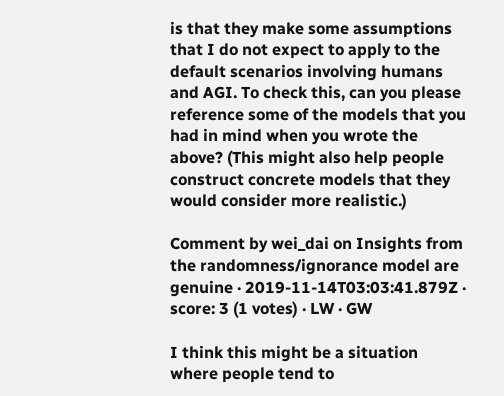is that they make some assumptions that I do not expect to apply to the default scenarios involving humans and AGI. To check this, can you please reference some of the models that you had in mind when you wrote the above? (This might also help people construct concrete models that they would consider more realistic.)

Comment by wei_dai on Insights from the randomness/ignorance model are genuine · 2019-11-14T03:03:41.879Z · score: 3 (1 votes) · LW · GW

I think this might be a situation where people tend to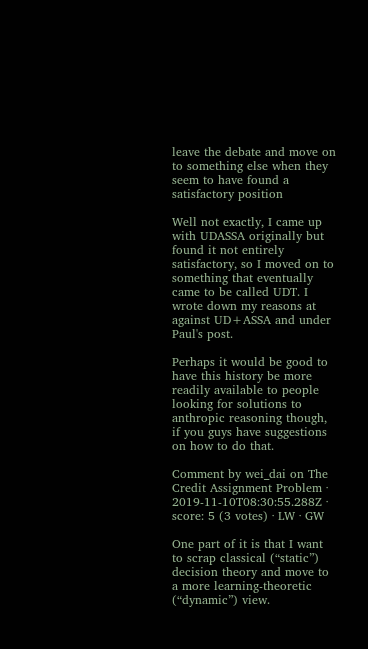leave the debate and move on to something else when they seem to have found a satisfactory position

Well not exactly, I came up with UDASSA originally but found it not entirely satisfactory, so I moved on to something that eventually came to be called UDT. I wrote down my reasons at against UD+ASSA and under Paul's post.

Perhaps it would be good to have this history be more readily available to people looking for solutions to anthropic reasoning though, if you guys have suggestions on how to do that.

Comment by wei_dai on The Credit Assignment Problem · 2019-11-10T08:30:55.288Z · score: 5 (3 votes) · LW · GW

One part of it is that I want to scrap classical (“static”) decision theory and move to a more learning-theoretic (“dynamic”) view.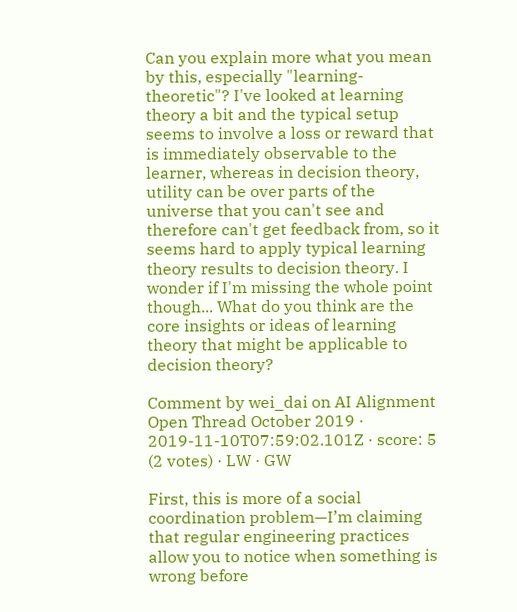Can you explain more what you mean by this, especially "learning-theoretic"? I've looked at learning theory a bit and the typical setup seems to involve a loss or reward that is immediately observable to the learner, whereas in decision theory, utility can be over parts of the universe that you can't see and therefore can't get feedback from, so it seems hard to apply typical learning theory results to decision theory. I wonder if I'm missing the whole point though... What do you think are the core insights or ideas of learning theory that might be applicable to decision theory?

Comment by wei_dai on AI Alignment Open Thread October 2019 · 2019-11-10T07:59:02.101Z · score: 5 (2 votes) · LW · GW

First, this is more of a social coordination problem—I’m claiming that regular engineering practices allow you to notice when something is wrong before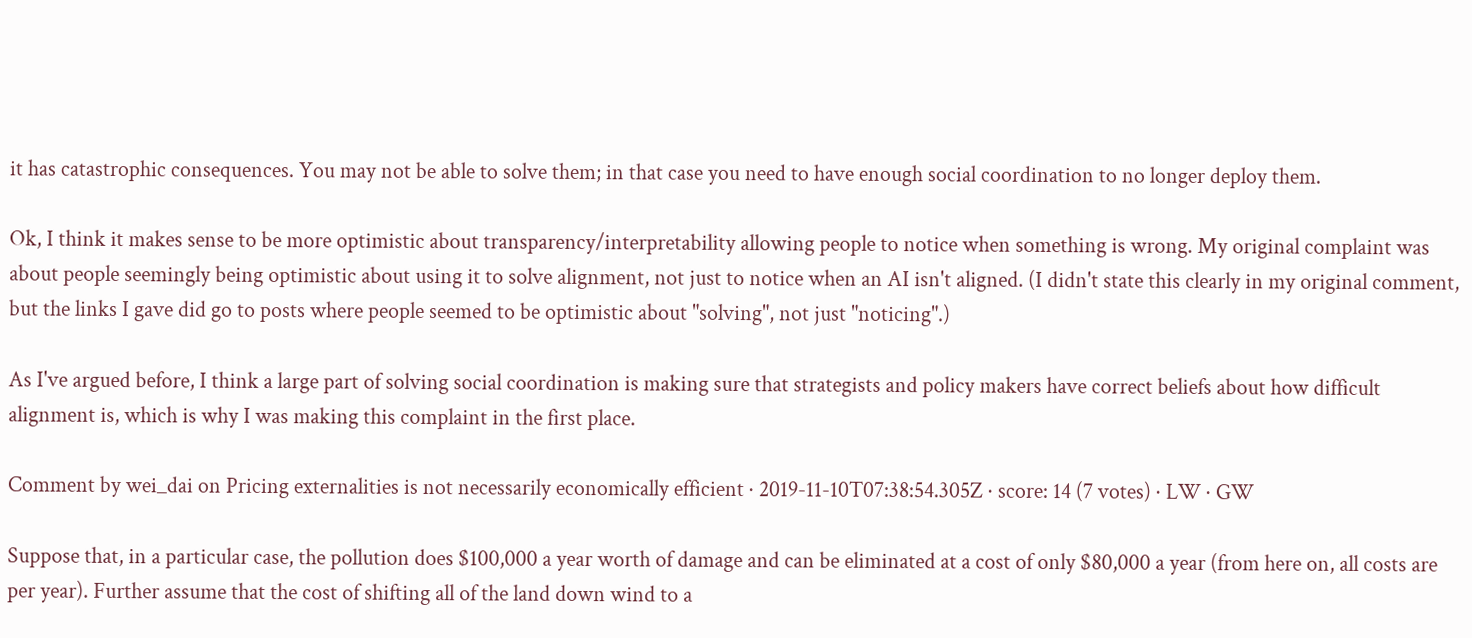it has catastrophic consequences. You may not be able to solve them; in that case you need to have enough social coordination to no longer deploy them.

Ok, I think it makes sense to be more optimistic about transparency/interpretability allowing people to notice when something is wrong. My original complaint was about people seemingly being optimistic about using it to solve alignment, not just to notice when an AI isn't aligned. (I didn't state this clearly in my original comment, but the links I gave did go to posts where people seemed to be optimistic about "solving", not just "noticing".)

As I've argued before, I think a large part of solving social coordination is making sure that strategists and policy makers have correct beliefs about how difficult alignment is, which is why I was making this complaint in the first place.

Comment by wei_dai on Pricing externalities is not necessarily economically efficient · 2019-11-10T07:38:54.305Z · score: 14 (7 votes) · LW · GW

Suppose that, in a particular case, the pollution does $100,000 a year worth of damage and can be eliminated at a cost of only $80,000 a year (from here on, all costs are per year). Further assume that the cost of shifting all of the land down wind to a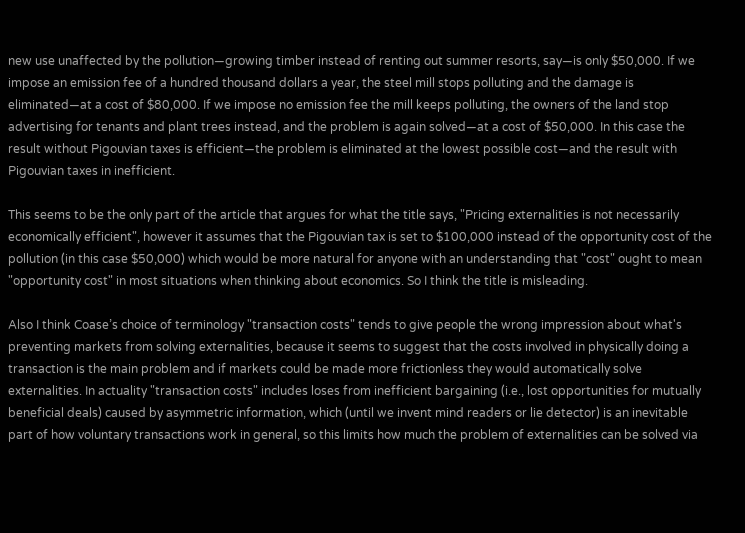new use unaffected by the pollution—growing timber instead of renting out summer resorts, say—is only $50,000. If we impose an emission fee of a hundred thousand dollars a year, the steel mill stops polluting and the damage is eliminated—at a cost of $80,000. If we impose no emission fee the mill keeps polluting, the owners of the land stop advertising for tenants and plant trees instead, and the problem is again solved—at a cost of $50,000. In this case the result without Pigouvian taxes is efficient—the problem is eliminated at the lowest possible cost—and the result with Pigouvian taxes in inefficient.

This seems to be the only part of the article that argues for what the title says, "Pricing externalities is not necessarily economically efficient", however it assumes that the Pigouvian tax is set to $100,000 instead of the opportunity cost of the pollution (in this case $50,000) which would be more natural for anyone with an understanding that "cost" ought to mean "opportunity cost" in most situations when thinking about economics. So I think the title is misleading.

Also I think Coase’s choice of terminology "transaction costs" tends to give people the wrong impression about what's preventing markets from solving externalities, because it seems to suggest that the costs involved in physically doing a transaction is the main problem and if markets could be made more frictionless they would automatically solve externalities. In actuality "transaction costs" includes loses from inefficient bargaining (i.e., lost opportunities for mutually beneficial deals) caused by asymmetric information, which (until we invent mind readers or lie detector) is an inevitable part of how voluntary transactions work in general, so this limits how much the problem of externalities can be solved via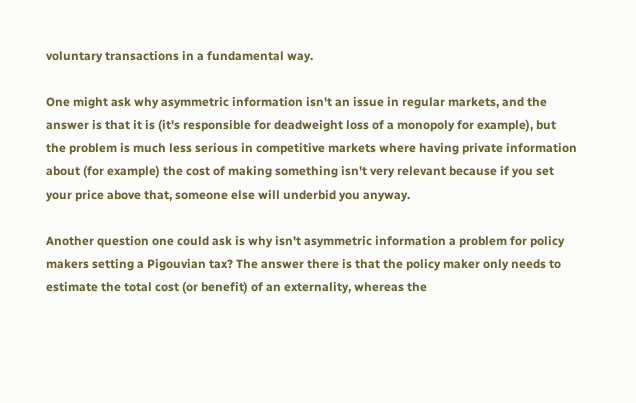voluntary transactions in a fundamental way.

One might ask why asymmetric information isn't an issue in regular markets, and the answer is that it is (it's responsible for deadweight loss of a monopoly for example), but the problem is much less serious in competitive markets where having private information about (for example) the cost of making something isn't very relevant because if you set your price above that, someone else will underbid you anyway.

Another question one could ask is why isn't asymmetric information a problem for policy makers setting a Pigouvian tax? The answer there is that the policy maker only needs to estimate the total cost (or benefit) of an externality, whereas the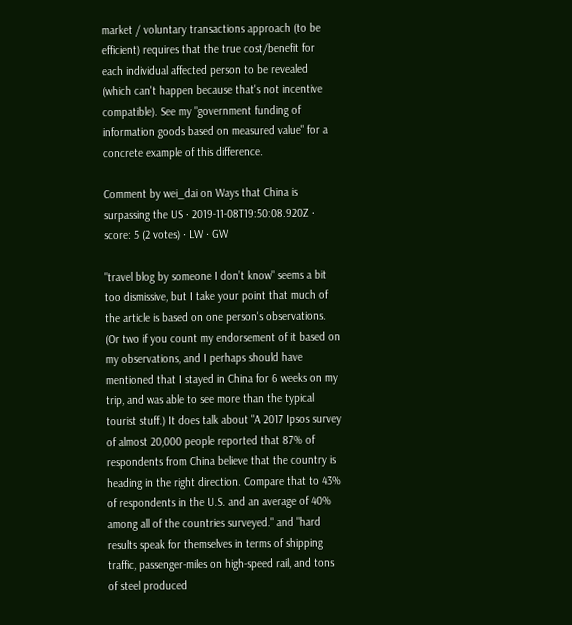market / voluntary transactions approach (to be efficient) requires that the true cost/benefit for each individual affected person to be revealed (which can't happen because that's not incentive compatible). See my "government funding of information goods based on measured value" for a concrete example of this difference.

Comment by wei_dai on Ways that China is surpassing the US · 2019-11-08T19:50:08.920Z · score: 5 (2 votes) · LW · GW

"travel blog by someone I don’t know" seems a bit too dismissive, but I take your point that much of the article is based on one person's observations. (Or two if you count my endorsement of it based on my observations, and I perhaps should have mentioned that I stayed in China for 6 weeks on my trip, and was able to see more than the typical tourist stuff.) It does talk about "A 2017 Ipsos survey of almost 20,000 people reported that 87% of respondents from China believe that the country is heading in the right direction. Compare that to 43% of respondents in the U.S. and an average of 40% among all of the countries surveyed." and "hard results speak for themselves in terms of shipping traffic, passenger-miles on high-speed rail, and tons of steel produced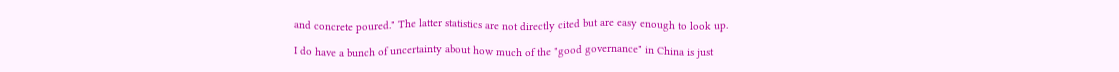and concrete poured." The latter statistics are not directly cited but are easy enough to look up.

I do have a bunch of uncertainty about how much of the "good governance" in China is just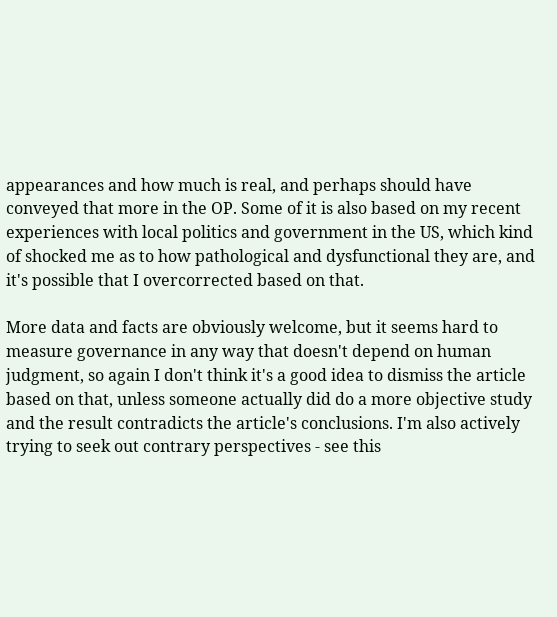appearances and how much is real, and perhaps should have conveyed that more in the OP. Some of it is also based on my recent experiences with local politics and government in the US, which kind of shocked me as to how pathological and dysfunctional they are, and it's possible that I overcorrected based on that.

More data and facts are obviously welcome, but it seems hard to measure governance in any way that doesn't depend on human judgment, so again I don't think it's a good idea to dismiss the article based on that, unless someone actually did do a more objective study and the result contradicts the article's conclusions. I'm also actively trying to seek out contrary perspectives - see this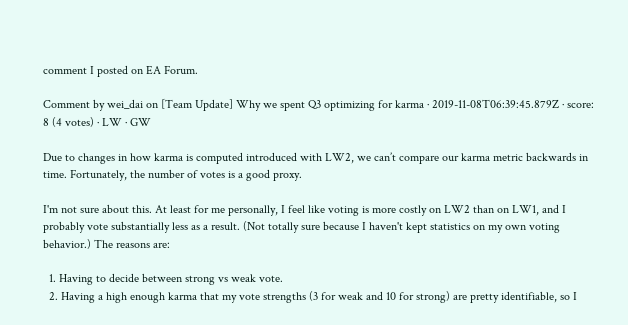comment I posted on EA Forum.

Comment by wei_dai on [Team Update] Why we spent Q3 optimizing for karma · 2019-11-08T06:39:45.879Z · score: 8 (4 votes) · LW · GW

Due to changes in how karma is computed introduced with LW2, we can’t compare our karma metric backwards in time. Fortunately, the number of votes is a good proxy.

I'm not sure about this. At least for me personally, I feel like voting is more costly on LW2 than on LW1, and I probably vote substantially less as a result. (Not totally sure because I haven't kept statistics on my own voting behavior.) The reasons are:

  1. Having to decide between strong vs weak vote.
  2. Having a high enough karma that my vote strengths (3 for weak and 10 for strong) are pretty identifiable, so I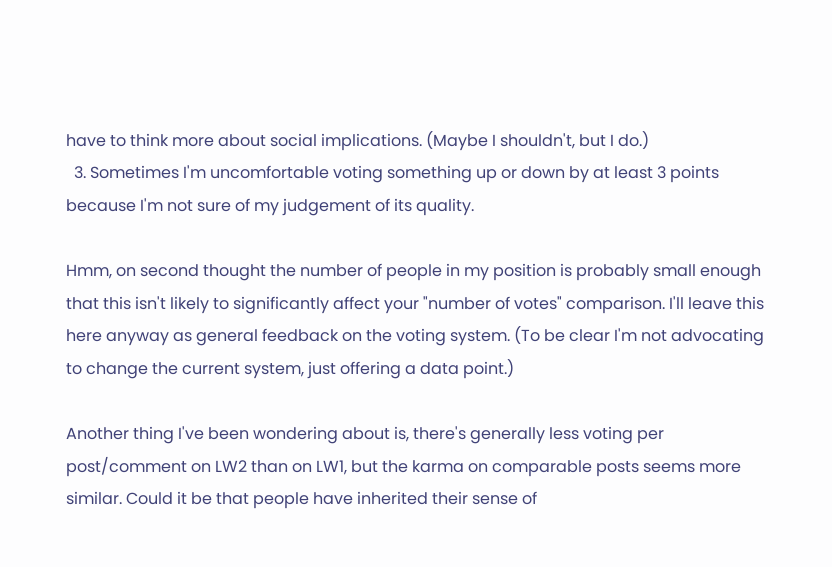have to think more about social implications. (Maybe I shouldn't, but I do.)
  3. Sometimes I'm uncomfortable voting something up or down by at least 3 points because I'm not sure of my judgement of its quality.

Hmm, on second thought the number of people in my position is probably small enough that this isn't likely to significantly affect your "number of votes" comparison. I'll leave this here anyway as general feedback on the voting system. (To be clear I'm not advocating to change the current system, just offering a data point.)

Another thing I've been wondering about is, there's generally less voting per post/comment on LW2 than on LW1, but the karma on comparable posts seems more similar. Could it be that people have inherited their sense of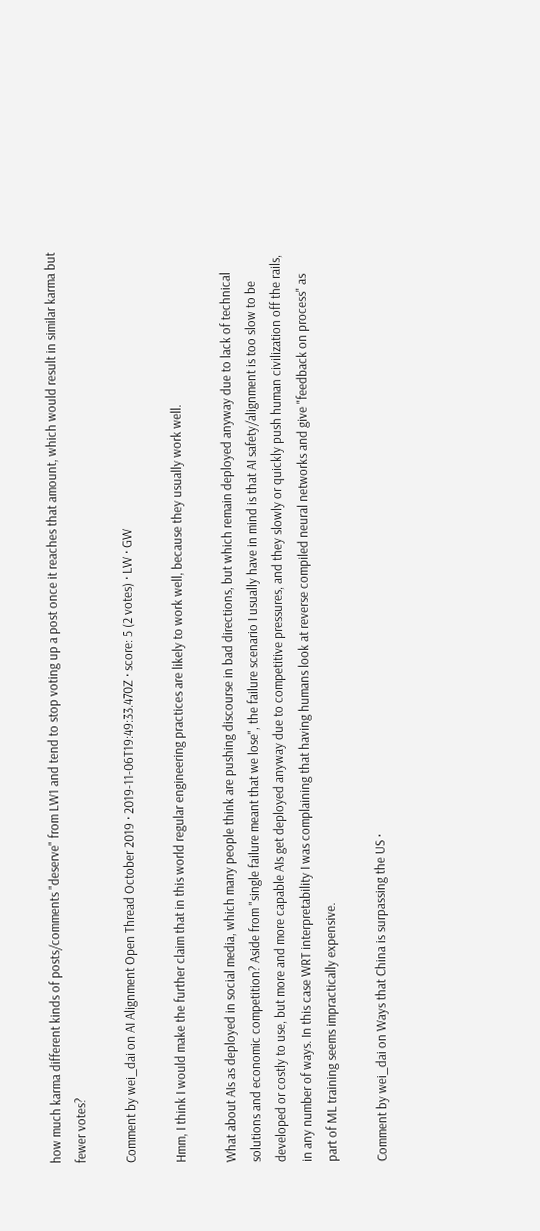how much karma different kinds of posts/comments "deserve" from LW1 and tend to stop voting up a post once it reaches that amount, which would result in similar karma but fewer votes?

Comment by wei_dai on AI Alignment Open Thread October 2019 · 2019-11-06T19:49:33.470Z · score: 5 (2 votes) · LW · GW

Hmm, I think I would make the further claim that in this world regular engineering practices are likely to work well, because they usually work well.

What about AIs as deployed in social media, which many people think are pushing discourse in bad directions, but which remain deployed anyway due to lack of technical solutions and economic competition? Aside from "single failure meant that we lose", the failure scenario I usually have in mind is that AI safety/alignment is too slow to be developed or costly to use, but more and more capable AIs get deployed anyway due to competitive pressures, and they slowly or quickly push human civilization off the rails, in any number of ways. In this case WRT interpretability I was complaining that having humans look at reverse compiled neural networks and give "feedback on process" as part of ML training seems impractically expensive.

Comment by wei_dai on Ways that China is surpassing the US ·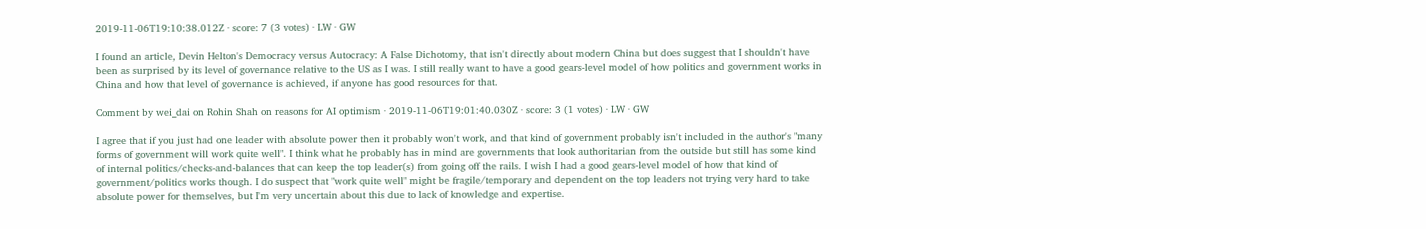2019-11-06T19:10:38.012Z · score: 7 (3 votes) · LW · GW

I found an article, Devin Helton's Democracy versus Autocracy: A False Dichotomy, that isn't directly about modern China but does suggest that I shouldn't have been as surprised by its level of governance relative to the US as I was. I still really want to have a good gears-level model of how politics and government works in China and how that level of governance is achieved, if anyone has good resources for that.

Comment by wei_dai on Rohin Shah on reasons for AI optimism · 2019-11-06T19:01:40.030Z · score: 3 (1 votes) · LW · GW

I agree that if you just had one leader with absolute power then it probably won't work, and that kind of government probably isn't included in the author's "many forms of government will work quite well". I think what he probably has in mind are governments that look authoritarian from the outside but still has some kind of internal politics/checks-and-balances that can keep the top leader(s) from going off the rails. I wish I had a good gears-level model of how that kind of government/politics works though. I do suspect that "work quite well" might be fragile/temporary and dependent on the top leaders not trying very hard to take absolute power for themselves, but I'm very uncertain about this due to lack of knowledge and expertise.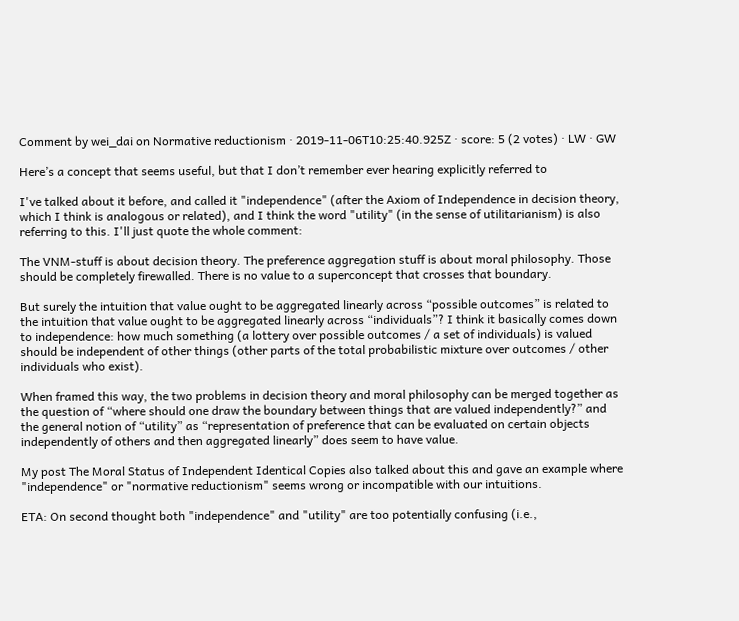Comment by wei_dai on Normative reductionism · 2019-11-06T10:25:40.925Z · score: 5 (2 votes) · LW · GW

Here’s a concept that seems useful, but that I don’t remember ever hearing explicitly referred to

I've talked about it before, and called it "independence" (after the Axiom of Independence in decision theory, which I think is analogous or related), and I think the word "utility" (in the sense of utilitarianism) is also referring to this. I'll just quote the whole comment:

The VNM-stuff is about decision theory. The preference aggregation stuff is about moral philosophy. Those should be completely firewalled. There is no value to a superconcept that crosses that boundary.

But surely the intuition that value ought to be aggregated linearly across “possible outcomes” is related to the intuition that value ought to be aggregated linearly across “individuals”? I think it basically comes down to independence: how much something (a lottery over possible outcomes / a set of individuals) is valued should be independent of other things (other parts of the total probabilistic mixture over outcomes / other individuals who exist).

When framed this way, the two problems in decision theory and moral philosophy can be merged together as the question of “where should one draw the boundary between things that are valued independently?” and the general notion of “utility” as “representation of preference that can be evaluated on certain objects independently of others and then aggregated linearly” does seem to have value.

My post The Moral Status of Independent Identical Copies also talked about this and gave an example where "independence" or "normative reductionism" seems wrong or incompatible with our intuitions.

ETA: On second thought both "independence" and "utility" are too potentially confusing (i.e.,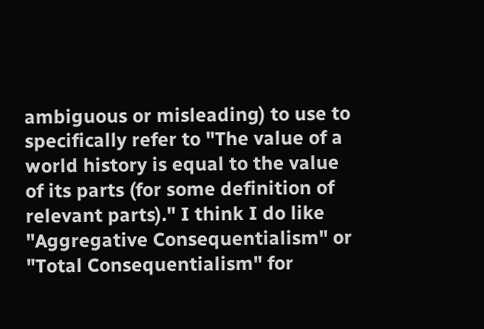ambiguous or misleading) to use to specifically refer to "The value of a world history is equal to the value of its parts (for some definition of relevant parts)." I think I do like "Aggregative Consequentialism" or "Total Consequentialism" for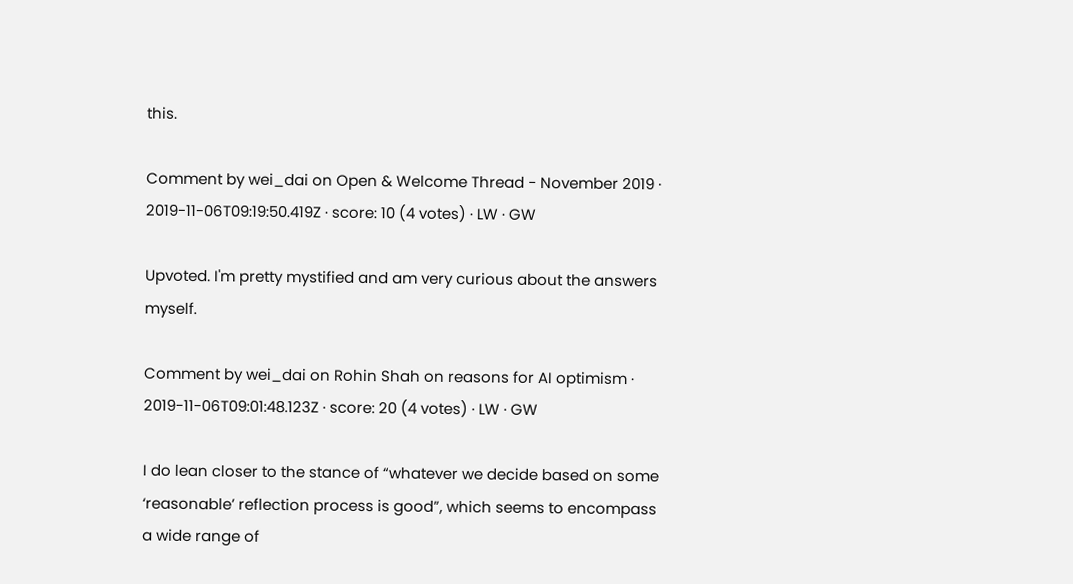this.

Comment by wei_dai on Open & Welcome Thread - November 2019 · 2019-11-06T09:19:50.419Z · score: 10 (4 votes) · LW · GW

Upvoted. I'm pretty mystified and am very curious about the answers myself.

Comment by wei_dai on Rohin Shah on reasons for AI optimism · 2019-11-06T09:01:48.123Z · score: 20 (4 votes) · LW · GW

I do lean closer to the stance of “whatever we decide based on some ‘reasonable’ reflection process is good”, which seems to encompass a wide range of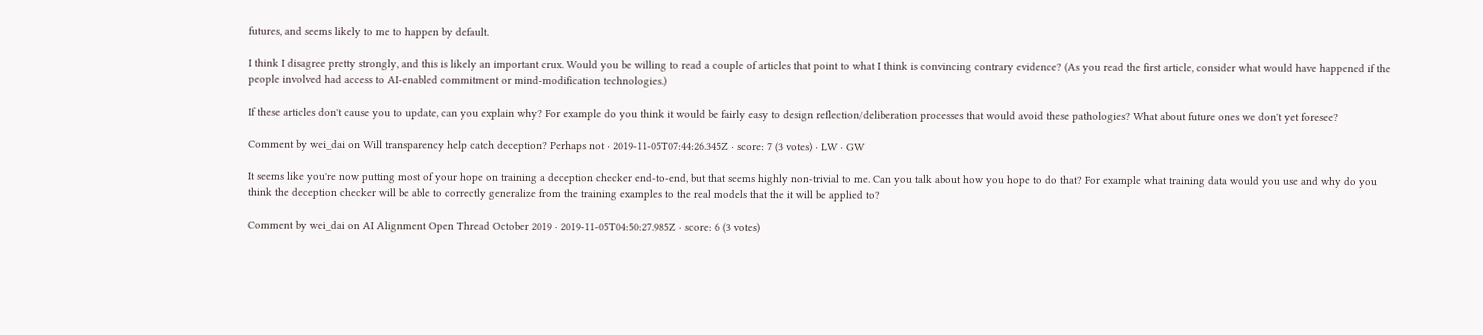futures, and seems likely to me to happen by default.

I think I disagree pretty strongly, and this is likely an important crux. Would you be willing to read a couple of articles that point to what I think is convincing contrary evidence? (As you read the first article, consider what would have happened if the people involved had access to AI-enabled commitment or mind-modification technologies.)

If these articles don't cause you to update, can you explain why? For example do you think it would be fairly easy to design reflection/deliberation processes that would avoid these pathologies? What about future ones we don't yet foresee?

Comment by wei_dai on Will transparency help catch deception? Perhaps not · 2019-11-05T07:44:26.345Z · score: 7 (3 votes) · LW · GW

It seems like you're now putting most of your hope on training a deception checker end-to-end, but that seems highly non-trivial to me. Can you talk about how you hope to do that? For example what training data would you use and why do you think the deception checker will be able to correctly generalize from the training examples to the real models that the it will be applied to?

Comment by wei_dai on AI Alignment Open Thread October 2019 · 2019-11-05T04:50:27.985Z · score: 6 (3 votes)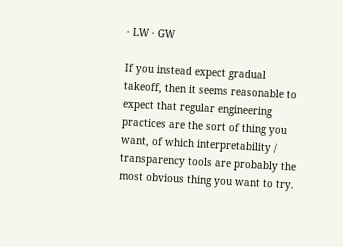· LW · GW

If you instead expect gradual takeoff, then it seems reasonable to expect that regular engineering practices are the sort of thing you want, of which interpretability / transparency tools are probably the most obvious thing you want to try.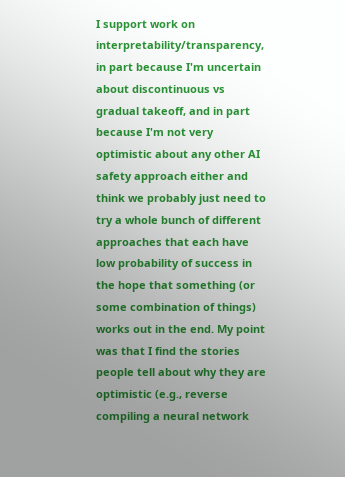I support work on interpretability/transparency, in part because I'm uncertain about discontinuous vs gradual takeoff, and in part because I'm not very optimistic about any other AI safety approach either and think we probably just need to try a whole bunch of different approaches that each have low probability of success in the hope that something (or some combination of things) works out in the end. My point was that I find the stories people tell about why they are optimistic (e.g., reverse compiling a neural network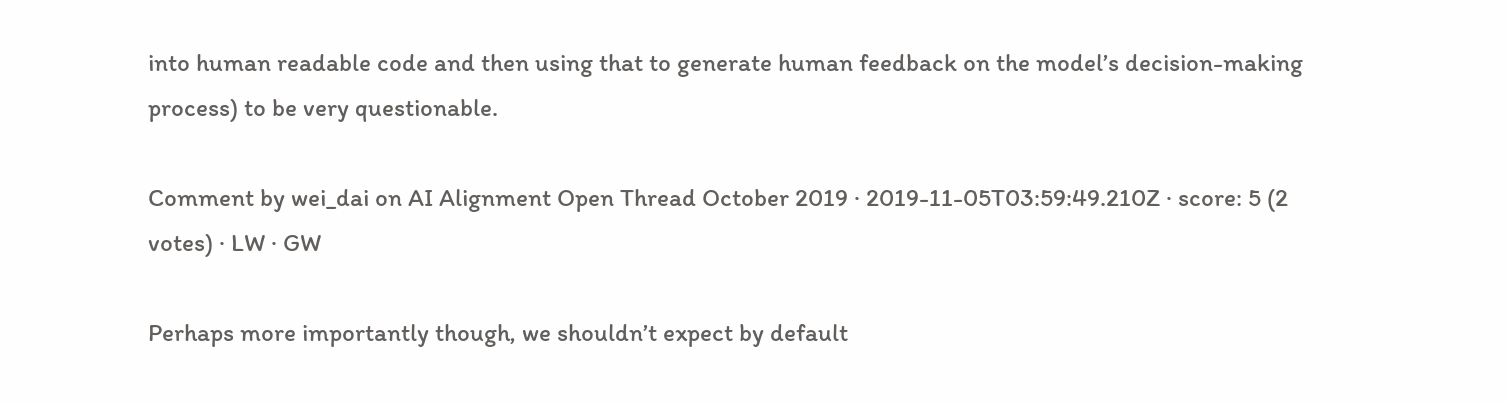into human readable code and then using that to generate human feedback on the model’s decision-making process) to be very questionable.

Comment by wei_dai on AI Alignment Open Thread October 2019 · 2019-11-05T03:59:49.210Z · score: 5 (2 votes) · LW · GW

Perhaps more importantly though, we shouldn’t expect by default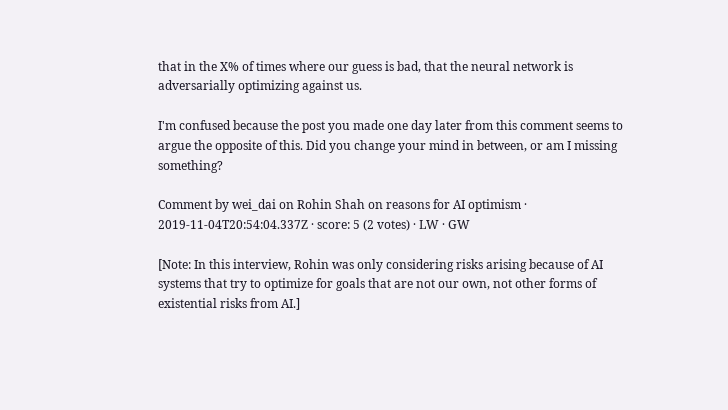that in the X% of times where our guess is bad, that the neural network is adversarially optimizing against us.

I'm confused because the post you made one day later from this comment seems to argue the opposite of this. Did you change your mind in between, or am I missing something?

Comment by wei_dai on Rohin Shah on reasons for AI optimism · 2019-11-04T20:54:04.337Z · score: 5 (2 votes) · LW · GW

[Note: In this interview, Rohin was only considering risks arising because of AI systems that try to optimize for goals that are not our own, not other forms of existential risks from AI.]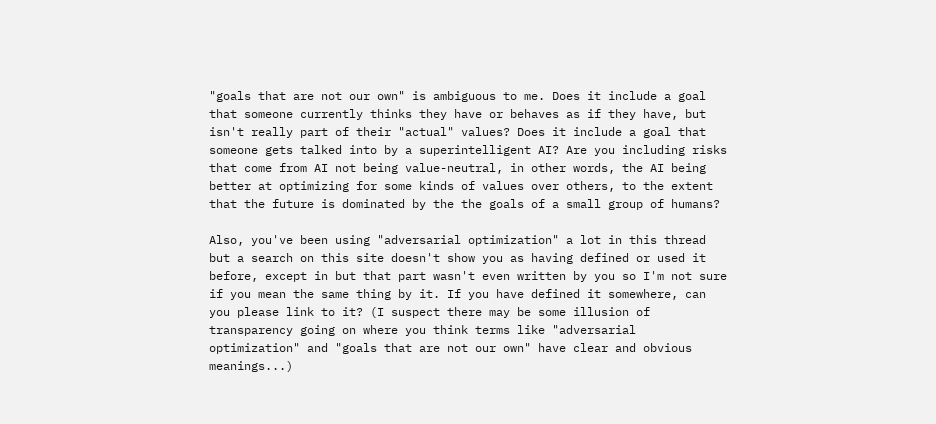"goals that are not our own" is ambiguous to me. Does it include a goal that someone currently thinks they have or behaves as if they have, but isn't really part of their "actual" values? Does it include a goal that someone gets talked into by a superintelligent AI? Are you including risks that come from AI not being value-neutral, in other words, the AI being better at optimizing for some kinds of values over others, to the extent that the future is dominated by the the goals of a small group of humans?

Also, you've been using "adversarial optimization" a lot in this thread but a search on this site doesn't show you as having defined or used it before, except in but that part wasn't even written by you so I'm not sure if you mean the same thing by it. If you have defined it somewhere, can you please link to it? (I suspect there may be some illusion of transparency going on where you think terms like "adversarial optimization" and "goals that are not our own" have clear and obvious meanings...)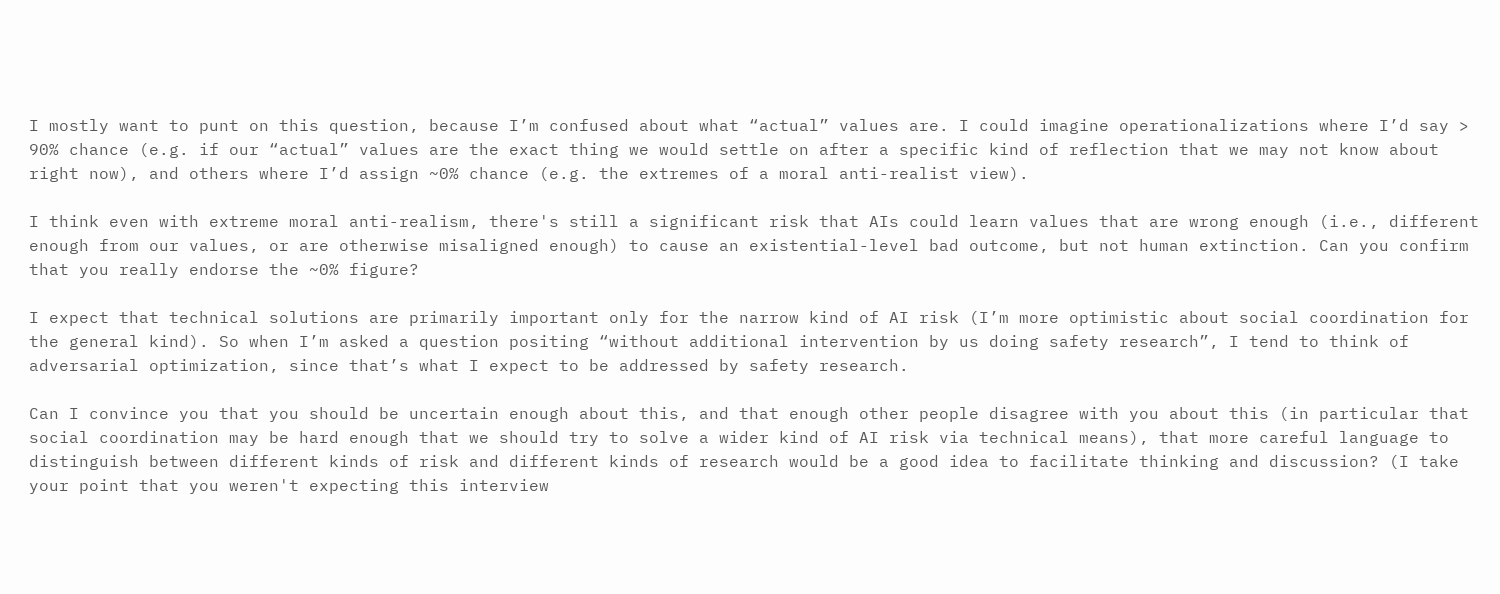I mostly want to punt on this question, because I’m confused about what “actual” values are. I could imagine operationalizations where I’d say > 90% chance (e.g. if our “actual” values are the exact thing we would settle on after a specific kind of reflection that we may not know about right now), and others where I’d assign ~0% chance (e.g. the extremes of a moral anti-realist view).

I think even with extreme moral anti-realism, there's still a significant risk that AIs could learn values that are wrong enough (i.e., different enough from our values, or are otherwise misaligned enough) to cause an existential-level bad outcome, but not human extinction. Can you confirm that you really endorse the ~0% figure?

I expect that technical solutions are primarily important only for the narrow kind of AI risk (I’m more optimistic about social coordination for the general kind). So when I’m asked a question positing “without additional intervention by us doing safety research”, I tend to think of adversarial optimization, since that’s what I expect to be addressed by safety research.

Can I convince you that you should be uncertain enough about this, and that enough other people disagree with you about this (in particular that social coordination may be hard enough that we should try to solve a wider kind of AI risk via technical means), that more careful language to distinguish between different kinds of risk and different kinds of research would be a good idea to facilitate thinking and discussion? (I take your point that you weren't expecting this interview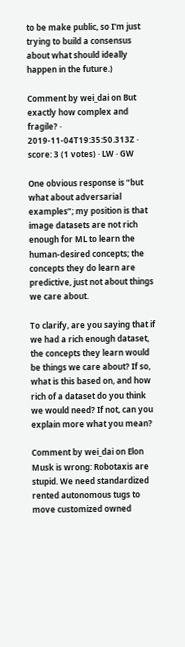to be make public, so I'm just trying to build a consensus about what should ideally happen in the future.)

Comment by wei_dai on But exactly how complex and fragile? · 2019-11-04T19:35:50.313Z · score: 3 (1 votes) · LW · GW

One obvious response is “but what about adversarial examples”; my position is that image datasets are not rich enough for ML to learn the human-desired concepts; the concepts they do learn are predictive, just not about things we care about.

To clarify, are you saying that if we had a rich enough dataset, the concepts they learn would be things we care about? If so, what is this based on, and how rich of a dataset do you think we would need? If not, can you explain more what you mean?

Comment by wei_dai on Elon Musk is wrong: Robotaxis are stupid. We need standardized rented autonomous tugs to move customized owned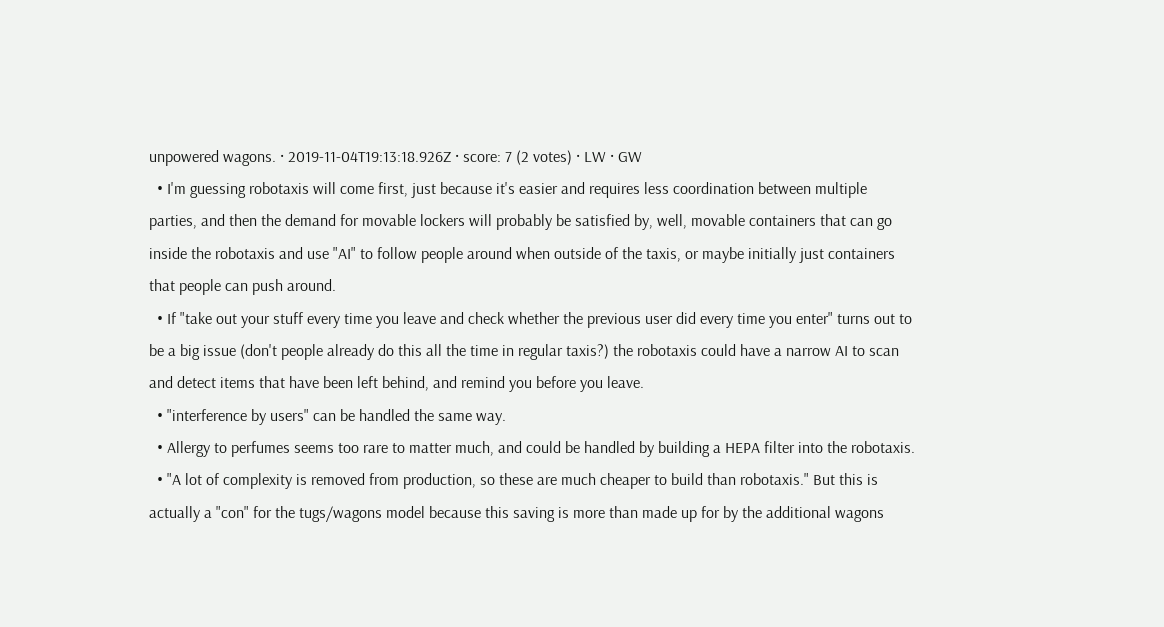unpowered wagons. · 2019-11-04T19:13:18.926Z · score: 7 (2 votes) · LW · GW
  • I'm guessing robotaxis will come first, just because it's easier and requires less coordination between multiple parties, and then the demand for movable lockers will probably be satisfied by, well, movable containers that can go inside the robotaxis and use "AI" to follow people around when outside of the taxis, or maybe initially just containers that people can push around.
  • If "take out your stuff every time you leave and check whether the previous user did every time you enter" turns out to be a big issue (don't people already do this all the time in regular taxis?) the robotaxis could have a narrow AI to scan and detect items that have been left behind, and remind you before you leave.
  • "interference by users" can be handled the same way.
  • Allergy to perfumes seems too rare to matter much, and could be handled by building a HEPA filter into the robotaxis.
  • "A lot of complexity is removed from production, so these are much cheaper to build than robotaxis." But this is actually a "con" for the tugs/wagons model because this saving is more than made up for by the additional wagons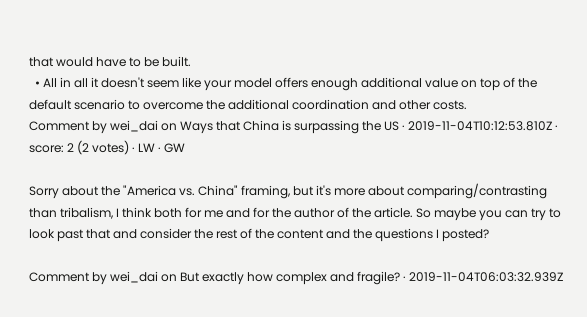that would have to be built.
  • All in all it doesn't seem like your model offers enough additional value on top of the default scenario to overcome the additional coordination and other costs.
Comment by wei_dai on Ways that China is surpassing the US · 2019-11-04T10:12:53.810Z · score: 2 (2 votes) · LW · GW

Sorry about the "America vs. China" framing, but it's more about comparing/contrasting than tribalism, I think both for me and for the author of the article. So maybe you can try to look past that and consider the rest of the content and the questions I posted?

Comment by wei_dai on But exactly how complex and fragile? · 2019-11-04T06:03:32.939Z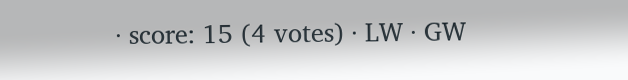· score: 15 (4 votes) · LW · GW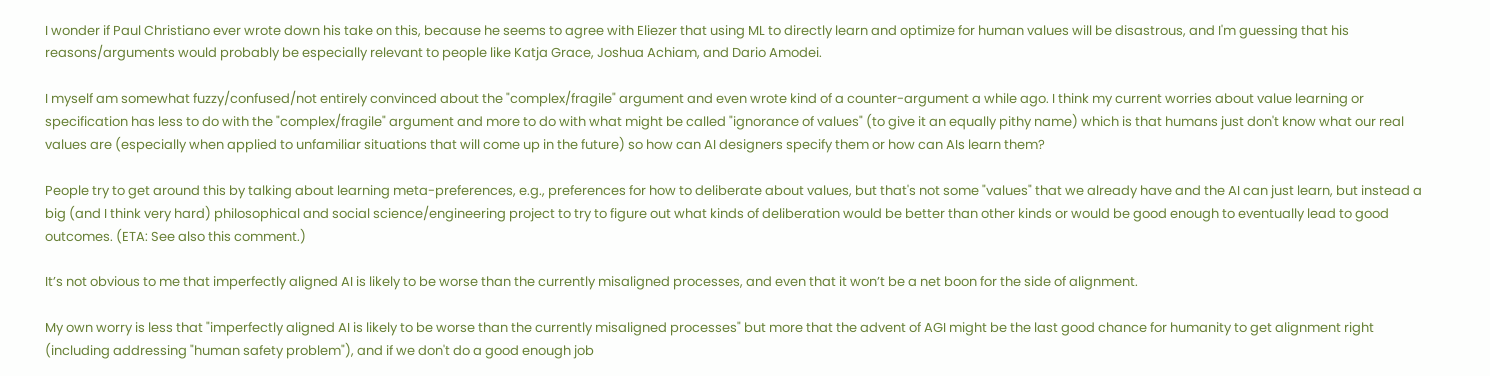I wonder if Paul Christiano ever wrote down his take on this, because he seems to agree with Eliezer that using ML to directly learn and optimize for human values will be disastrous, and I'm guessing that his reasons/arguments would probably be especially relevant to people like Katja Grace, Joshua Achiam, and Dario Amodei.

I myself am somewhat fuzzy/confused/not entirely convinced about the "complex/fragile" argument and even wrote kind of a counter-argument a while ago. I think my current worries about value learning or specification has less to do with the "complex/fragile" argument and more to do with what might be called "ignorance of values" (to give it an equally pithy name) which is that humans just don't know what our real values are (especially when applied to unfamiliar situations that will come up in the future) so how can AI designers specify them or how can AIs learn them?

People try to get around this by talking about learning meta-preferences, e.g., preferences for how to deliberate about values, but that's not some "values" that we already have and the AI can just learn, but instead a big (and I think very hard) philosophical and social science/engineering project to try to figure out what kinds of deliberation would be better than other kinds or would be good enough to eventually lead to good outcomes. (ETA: See also this comment.)

It’s not obvious to me that imperfectly aligned AI is likely to be worse than the currently misaligned processes, and even that it won’t be a net boon for the side of alignment.

My own worry is less that "imperfectly aligned AI is likely to be worse than the currently misaligned processes" but more that the advent of AGI might be the last good chance for humanity to get alignment right (including addressing "human safety problem"), and if we don't do a good enough job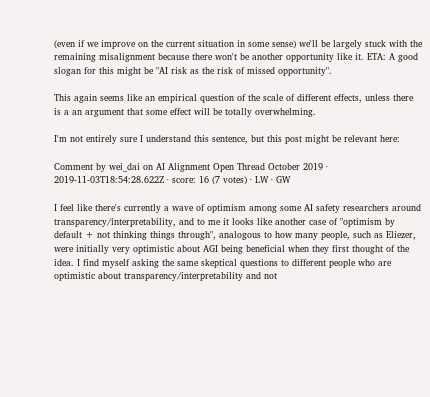(even if we improve on the current situation in some sense) we'll be largely stuck with the remaining misalignment because there won't be another opportunity like it. ETA: A good slogan for this might be "AI risk as the risk of missed opportunity".

This again seems like an empirical question of the scale of different effects, unless there is a an argument that some effect will be totally overwhelming.

I'm not entirely sure I understand this sentence, but this post might be relevant here:

Comment by wei_dai on AI Alignment Open Thread October 2019 · 2019-11-03T18:54:28.622Z · score: 16 (7 votes) · LW · GW

I feel like there's currently a wave of optimism among some AI safety researchers around transparency/interpretability, and to me it looks like another case of "optimism by default + not thinking things through", analogous to how many people, such as Eliezer, were initially very optimistic about AGI being beneficial when they first thought of the idea. I find myself asking the same skeptical questions to different people who are optimistic about transparency/interpretability and not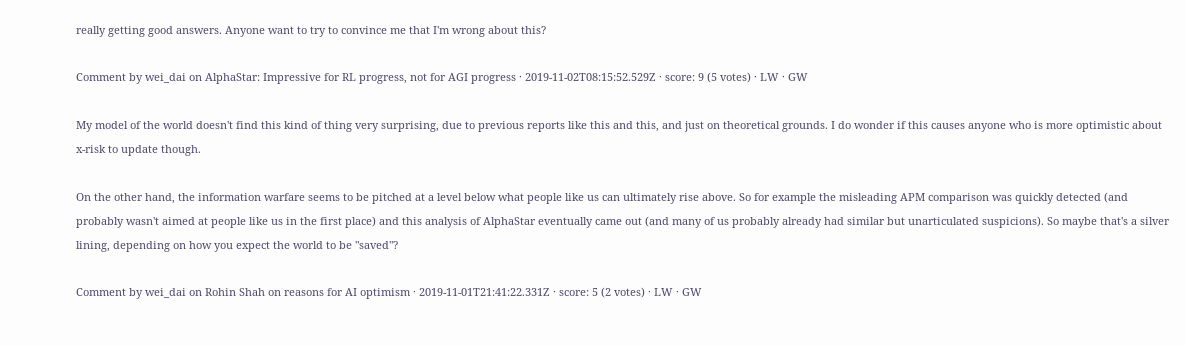really getting good answers. Anyone want to try to convince me that I'm wrong about this?

Comment by wei_dai on AlphaStar: Impressive for RL progress, not for AGI progress · 2019-11-02T08:15:52.529Z · score: 9 (5 votes) · LW · GW

My model of the world doesn't find this kind of thing very surprising, due to previous reports like this and this, and just on theoretical grounds. I do wonder if this causes anyone who is more optimistic about x-risk to update though.

On the other hand, the information warfare seems to be pitched at a level below what people like us can ultimately rise above. So for example the misleading APM comparison was quickly detected (and probably wasn't aimed at people like us in the first place) and this analysis of AlphaStar eventually came out (and many of us probably already had similar but unarticulated suspicions). So maybe that's a silver lining, depending on how you expect the world to be "saved"?

Comment by wei_dai on Rohin Shah on reasons for AI optimism · 2019-11-01T21:41:22.331Z · score: 5 (2 votes) · LW · GW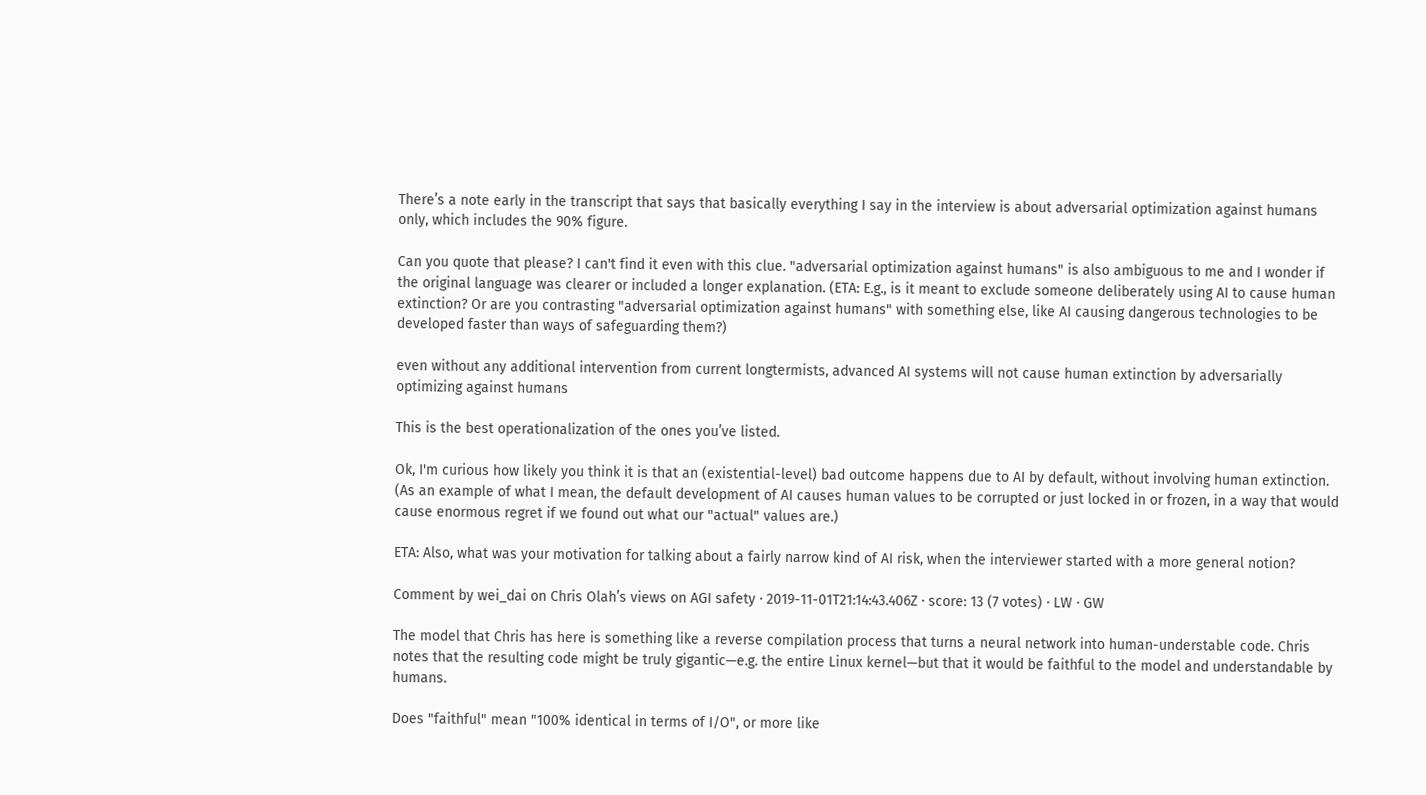There’s a note early in the transcript that says that basically everything I say in the interview is about adversarial optimization against humans only, which includes the 90% figure.

Can you quote that please? I can't find it even with this clue. "adversarial optimization against humans" is also ambiguous to me and I wonder if the original language was clearer or included a longer explanation. (ETA: E.g., is it meant to exclude someone deliberately using AI to cause human extinction? Or are you contrasting "adversarial optimization against humans" with something else, like AI causing dangerous technologies to be developed faster than ways of safeguarding them?)

even without any additional intervention from current longtermists, advanced AI systems will not cause human extinction by adversarially optimizing against humans

This is the best operationalization of the ones you’ve listed.

Ok, I'm curious how likely you think it is that an (existential-level) bad outcome happens due to AI by default, without involving human extinction. (As an example of what I mean, the default development of AI causes human values to be corrupted or just locked in or frozen, in a way that would cause enormous regret if we found out what our "actual" values are.)

ETA: Also, what was your motivation for talking about a fairly narrow kind of AI risk, when the interviewer started with a more general notion?

Comment by wei_dai on Chris Olah’s views on AGI safety · 2019-11-01T21:14:43.406Z · score: 13 (7 votes) · LW · GW

The model that Chris has here is something like a reverse compilation process that turns a neural network into human-understable code. Chris notes that the resulting code might be truly gigantic—e.g. the entire Linux kernel—but that it would be faithful to the model and understandable by humans.

Does "faithful" mean "100% identical in terms of I/O", or more like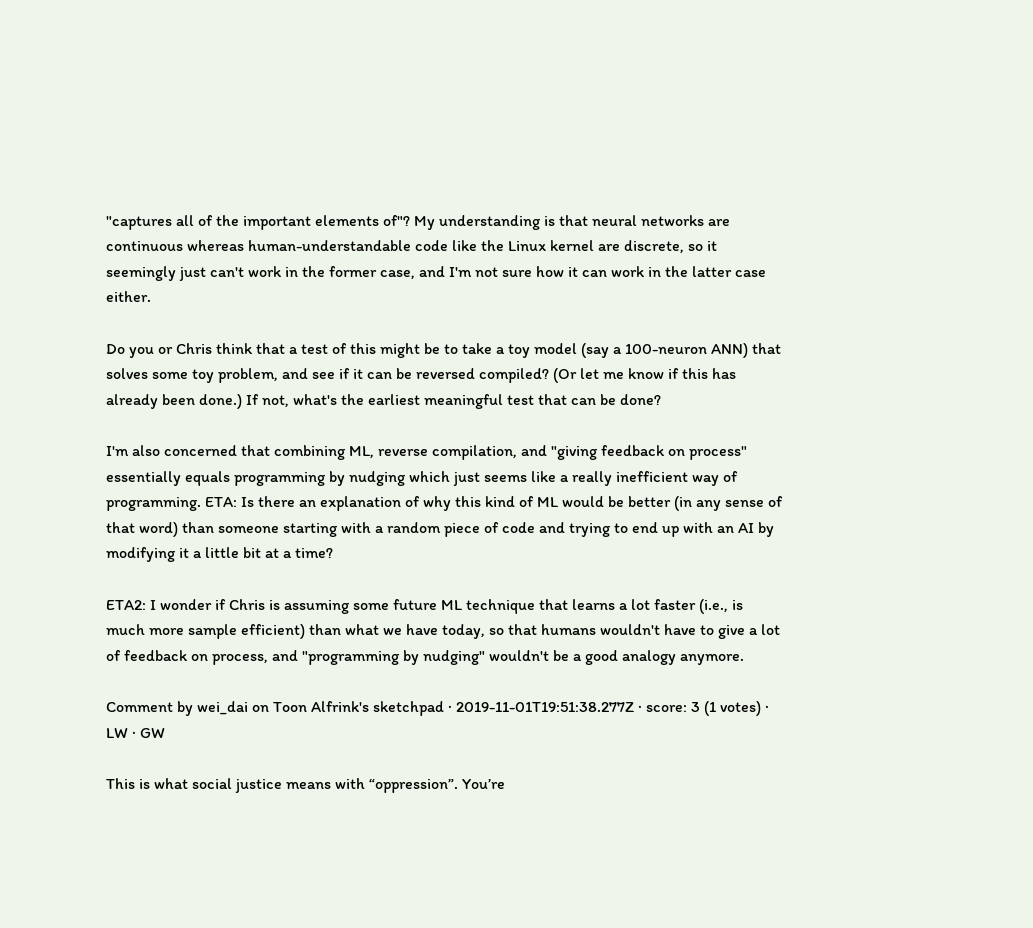"captures all of the important elements of"? My understanding is that neural networks are continuous whereas human-understandable code like the Linux kernel are discrete, so it seemingly just can't work in the former case, and I'm not sure how it can work in the latter case either.

Do you or Chris think that a test of this might be to take a toy model (say a 100-neuron ANN) that solves some toy problem, and see if it can be reversed compiled? (Or let me know if this has already been done.) If not, what's the earliest meaningful test that can be done?

I'm also concerned that combining ML, reverse compilation, and "giving feedback on process" essentially equals programming by nudging which just seems like a really inefficient way of programming. ETA: Is there an explanation of why this kind of ML would be better (in any sense of that word) than someone starting with a random piece of code and trying to end up with an AI by modifying it a little bit at a time?

ETA2: I wonder if Chris is assuming some future ML technique that learns a lot faster (i.e., is much more sample efficient) than what we have today, so that humans wouldn't have to give a lot of feedback on process, and "programming by nudging" wouldn't be a good analogy anymore.

Comment by wei_dai on Toon Alfrink's sketchpad · 2019-11-01T19:51:38.277Z · score: 3 (1 votes) · LW · GW

This is what social justice means with “oppression”. You’re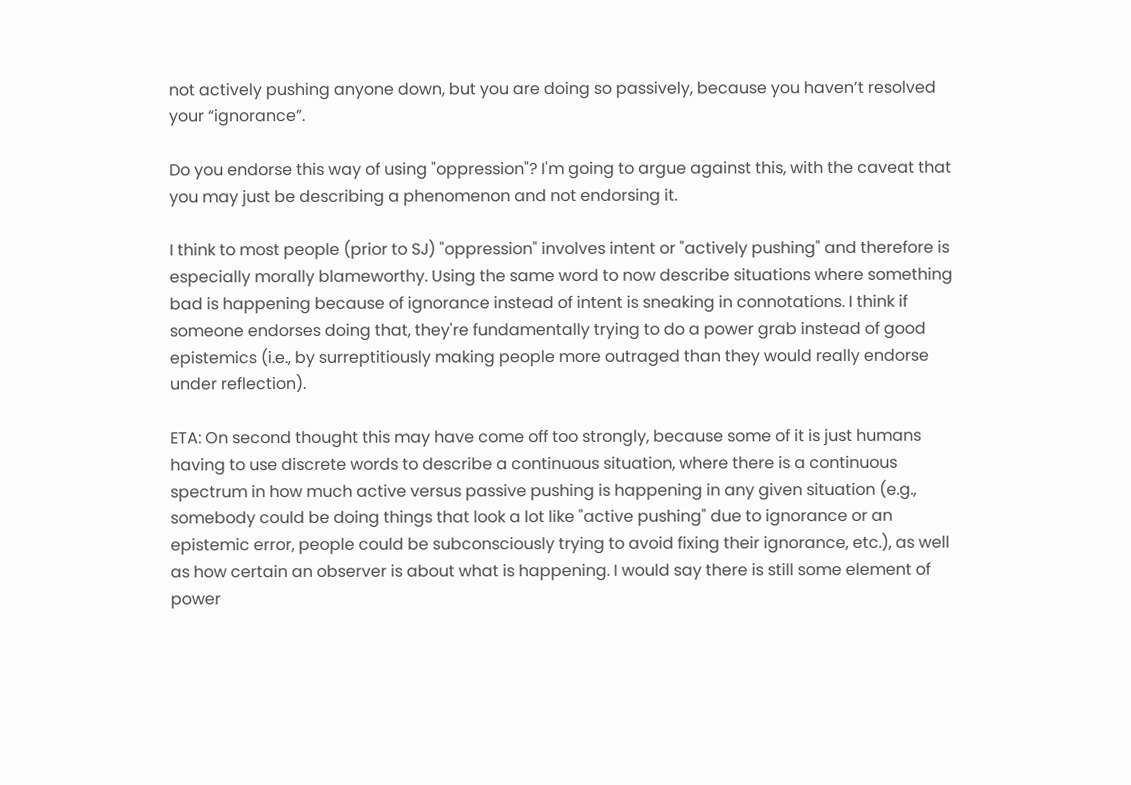not actively pushing anyone down, but you are doing so passively, because you haven’t resolved your “ignorance”.

Do you endorse this way of using "oppression"? I'm going to argue against this, with the caveat that you may just be describing a phenomenon and not endorsing it.

I think to most people (prior to SJ) "oppression" involves intent or "actively pushing" and therefore is especially morally blameworthy. Using the same word to now describe situations where something bad is happening because of ignorance instead of intent is sneaking in connotations. I think if someone endorses doing that, they're fundamentally trying to do a power grab instead of good epistemics (i.e., by surreptitiously making people more outraged than they would really endorse under reflection).

ETA: On second thought this may have come off too strongly, because some of it is just humans having to use discrete words to describe a continuous situation, where there is a continuous spectrum in how much active versus passive pushing is happening in any given situation (e.g., somebody could be doing things that look a lot like "active pushing" due to ignorance or an epistemic error, people could be subconsciously trying to avoid fixing their ignorance, etc.), as well as how certain an observer is about what is happening. I would say there is still some element of power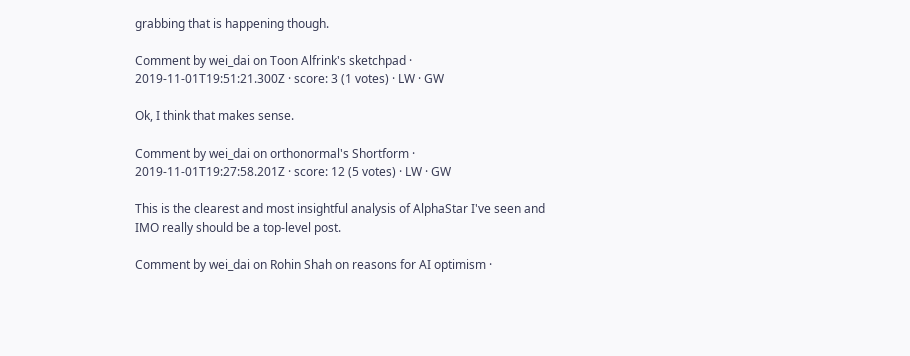grabbing that is happening though.

Comment by wei_dai on Toon Alfrink's sketchpad · 2019-11-01T19:51:21.300Z · score: 3 (1 votes) · LW · GW

Ok, I think that makes sense.

Comment by wei_dai on orthonormal's Shortform · 2019-11-01T19:27:58.201Z · score: 12 (5 votes) · LW · GW

This is the clearest and most insightful analysis of AlphaStar I've seen and IMO really should be a top-level post.

Comment by wei_dai on Rohin Shah on reasons for AI optimism ·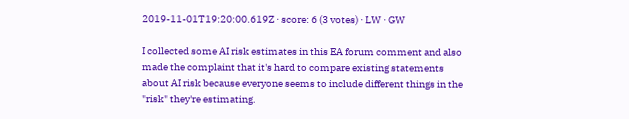2019-11-01T19:20:00.619Z · score: 6 (3 votes) · LW · GW

I collected some AI risk estimates in this EA forum comment and also made the complaint that it's hard to compare existing statements about AI risk because everyone seems to include different things in the "risk" they're estimating.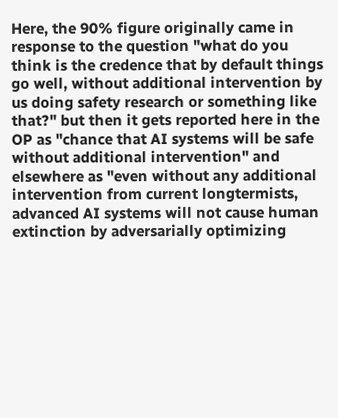Here, the 90% figure originally came in response to the question "what do you think is the credence that by default things go well, without additional intervention by us doing safety research or something like that?" but then it gets reported here in the OP as "chance that AI systems will be safe without additional intervention" and elsewhere as "even without any additional intervention from current longtermists, advanced AI systems will not cause human extinction by adversarially optimizing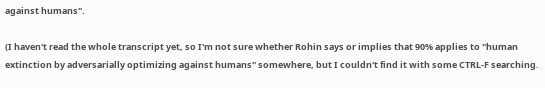against humans".

(I haven't read the whole transcript yet, so I'm not sure whether Rohin says or implies that 90% applies to "human extinction by adversarially optimizing against humans" somewhere, but I couldn't find it with some CTRL-F searching.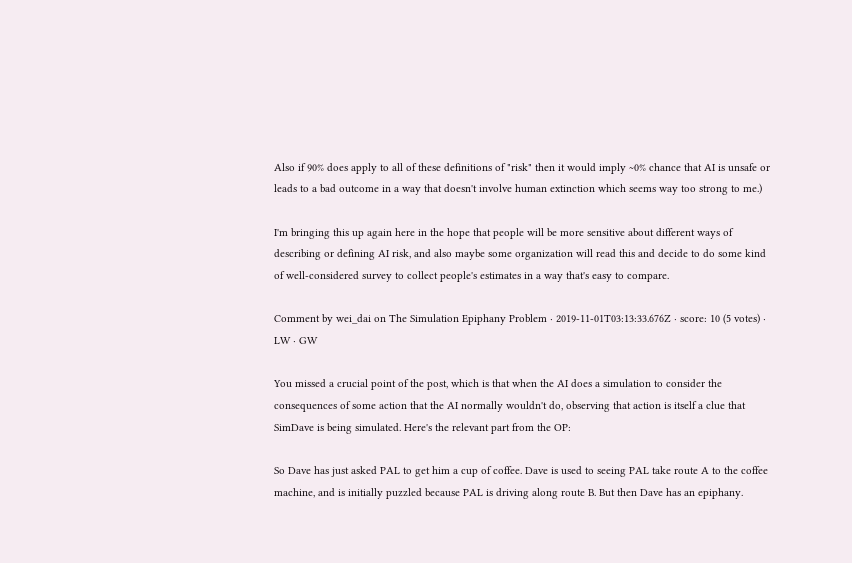Also if 90% does apply to all of these definitions of "risk" then it would imply ~0% chance that AI is unsafe or leads to a bad outcome in a way that doesn't involve human extinction which seems way too strong to me.)

I'm bringing this up again here in the hope that people will be more sensitive about different ways of describing or defining AI risk, and also maybe some organization will read this and decide to do some kind of well-considered survey to collect people's estimates in a way that's easy to compare.

Comment by wei_dai on The Simulation Epiphany Problem · 2019-11-01T03:13:33.676Z · score: 10 (5 votes) · LW · GW

You missed a crucial point of the post, which is that when the AI does a simulation to consider the consequences of some action that the AI normally wouldn't do, observing that action is itself a clue that SimDave is being simulated. Here's the relevant part from the OP:

So Dave has just asked PAL to get him a cup of coffee. Dave is used to seeing PAL take route A to the coffee machine, and is initially puzzled because PAL is driving along route B. But then Dave has an epiphany.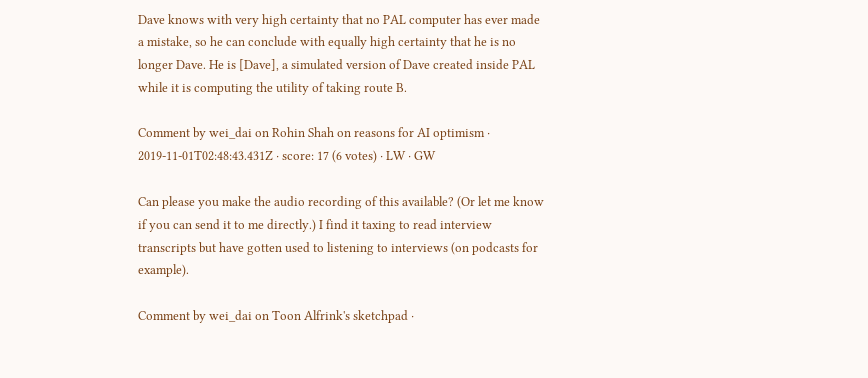Dave knows with very high certainty that no PAL computer has ever made a mistake, so he can conclude with equally high certainty that he is no longer Dave. He is [Dave], a simulated version of Dave created inside PAL while it is computing the utility of taking route B.

Comment by wei_dai on Rohin Shah on reasons for AI optimism · 2019-11-01T02:48:43.431Z · score: 17 (6 votes) · LW · GW

Can please you make the audio recording of this available? (Or let me know if you can send it to me directly.) I find it taxing to read interview transcripts but have gotten used to listening to interviews (on podcasts for example).

Comment by wei_dai on Toon Alfrink's sketchpad ·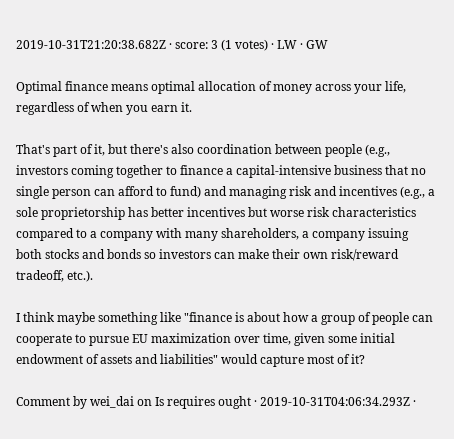2019-10-31T21:20:38.682Z · score: 3 (1 votes) · LW · GW

Optimal finance means optimal allocation of money across your life, regardless of when you earn it.

That's part of it, but there's also coordination between people (e.g., investors coming together to finance a capital-intensive business that no single person can afford to fund) and managing risk and incentives (e.g., a sole proprietorship has better incentives but worse risk characteristics compared to a company with many shareholders, a company issuing both stocks and bonds so investors can make their own risk/reward tradeoff, etc.).

I think maybe something like "finance is about how a group of people can cooperate to pursue EU maximization over time, given some initial endowment of assets and liabilities" would capture most of it?

Comment by wei_dai on Is requires ought · 2019-10-31T04:06:34.293Z ·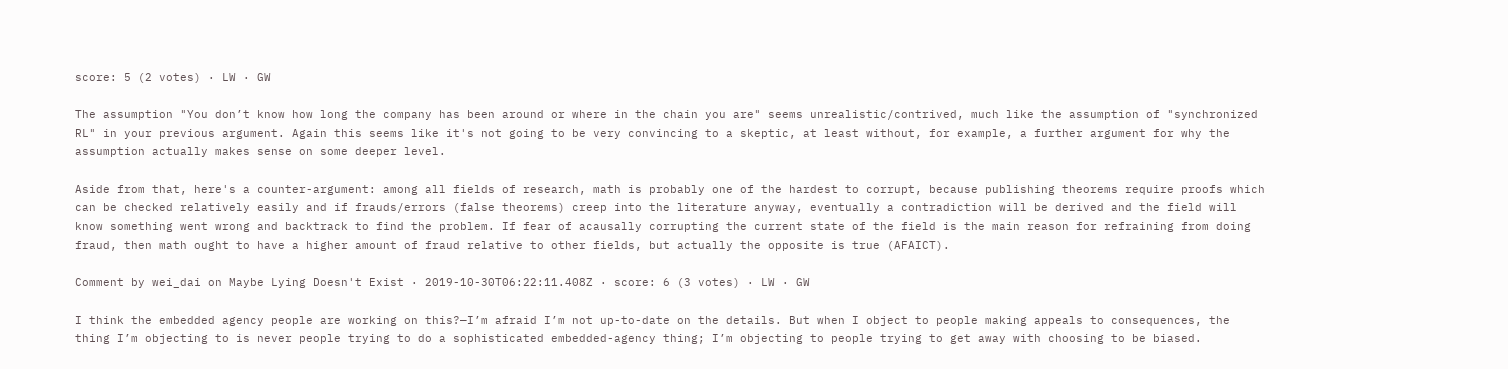score: 5 (2 votes) · LW · GW

The assumption "You don’t know how long the company has been around or where in the chain you are" seems unrealistic/contrived, much like the assumption of "synchronized RL" in your previous argument. Again this seems like it's not going to be very convincing to a skeptic, at least without, for example, a further argument for why the assumption actually makes sense on some deeper level.

Aside from that, here's a counter-argument: among all fields of research, math is probably one of the hardest to corrupt, because publishing theorems require proofs which can be checked relatively easily and if frauds/errors (false theorems) creep into the literature anyway, eventually a contradiction will be derived and the field will know something went wrong and backtrack to find the problem. If fear of acausally corrupting the current state of the field is the main reason for refraining from doing fraud, then math ought to have a higher amount of fraud relative to other fields, but actually the opposite is true (AFAICT).

Comment by wei_dai on Maybe Lying Doesn't Exist · 2019-10-30T06:22:11.408Z · score: 6 (3 votes) · LW · GW

I think the embedded agency people are working on this?—I’m afraid I’m not up-to-date on the details. But when I object to people making appeals to consequences, the thing I’m objecting to is never people trying to do a sophisticated embedded-agency thing; I’m objecting to people trying to get away with choosing to be biased.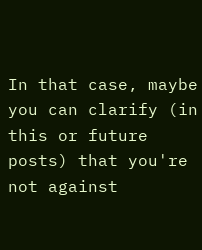In that case, maybe you can clarify (in this or future posts) that you're not against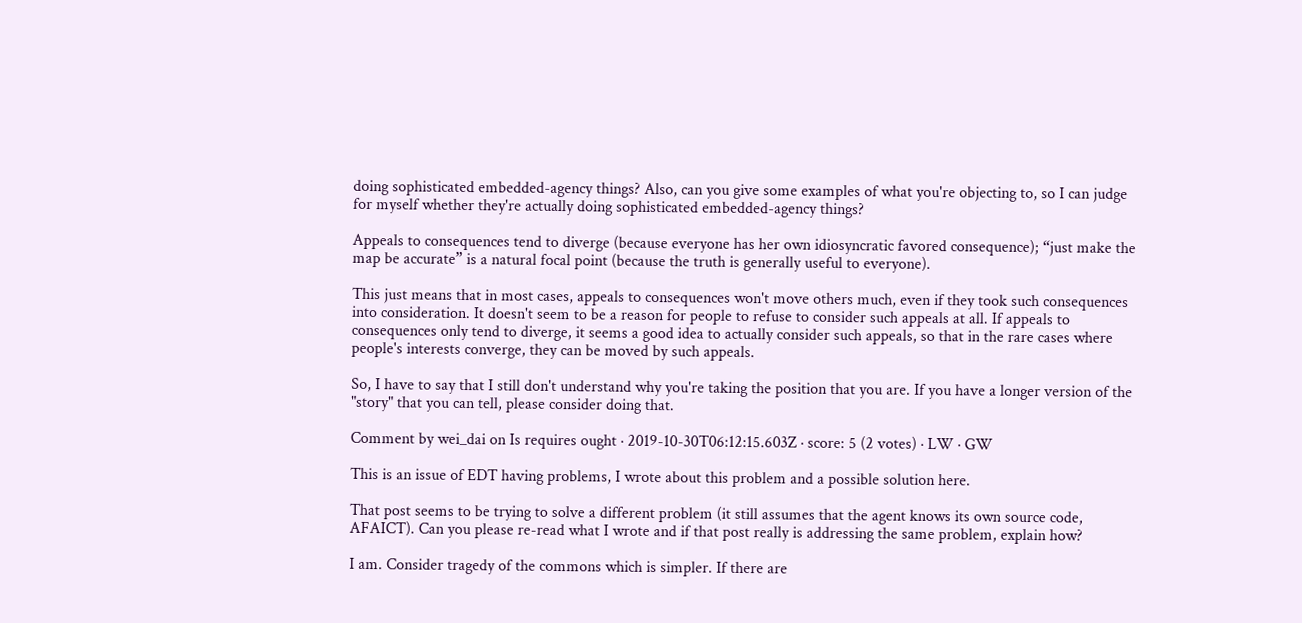doing sophisticated embedded-agency things? Also, can you give some examples of what you're objecting to, so I can judge for myself whether they're actually doing sophisticated embedded-agency things?

Appeals to consequences tend to diverge (because everyone has her own idiosyncratic favored consequence); “just make the map be accurate” is a natural focal point (because the truth is generally useful to everyone).

This just means that in most cases, appeals to consequences won't move others much, even if they took such consequences into consideration. It doesn't seem to be a reason for people to refuse to consider such appeals at all. If appeals to consequences only tend to diverge, it seems a good idea to actually consider such appeals, so that in the rare cases where people's interests converge, they can be moved by such appeals.

So, I have to say that I still don't understand why you're taking the position that you are. If you have a longer version of the "story" that you can tell, please consider doing that.

Comment by wei_dai on Is requires ought · 2019-10-30T06:12:15.603Z · score: 5 (2 votes) · LW · GW

This is an issue of EDT having problems, I wrote about this problem and a possible solution here.

That post seems to be trying to solve a different problem (it still assumes that the agent knows its own source code, AFAICT). Can you please re-read what I wrote and if that post really is addressing the same problem, explain how?

I am. Consider tragedy of the commons which is simpler. If there are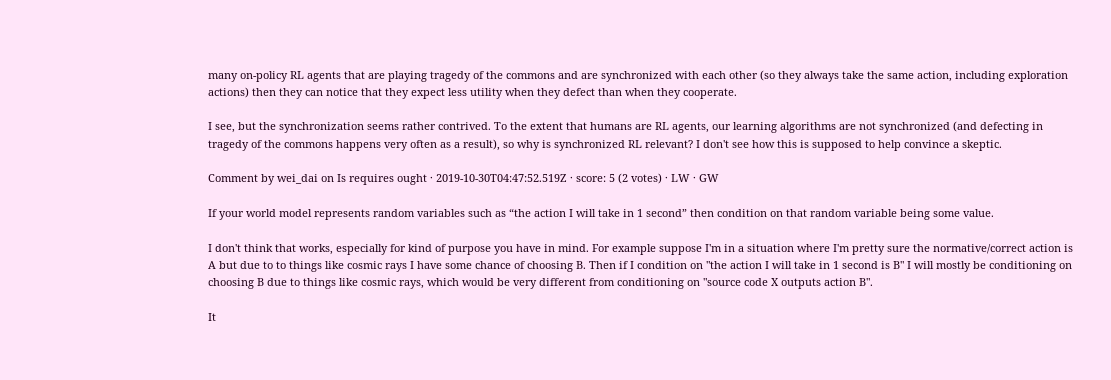many on-policy RL agents that are playing tragedy of the commons and are synchronized with each other (so they always take the same action, including exploration actions) then they can notice that they expect less utility when they defect than when they cooperate.

I see, but the synchronization seems rather contrived. To the extent that humans are RL agents, our learning algorithms are not synchronized (and defecting in tragedy of the commons happens very often as a result), so why is synchronized RL relevant? I don't see how this is supposed to help convince a skeptic.

Comment by wei_dai on Is requires ought · 2019-10-30T04:47:52.519Z · score: 5 (2 votes) · LW · GW

If your world model represents random variables such as “the action I will take in 1 second” then condition on that random variable being some value.

I don't think that works, especially for kind of purpose you have in mind. For example suppose I'm in a situation where I'm pretty sure the normative/correct action is A but due to to things like cosmic rays I have some chance of choosing B. Then if I condition on "the action I will take in 1 second is B" I will mostly be conditioning on choosing B due to things like cosmic rays, which would be very different from conditioning on "source code X outputs action B".

It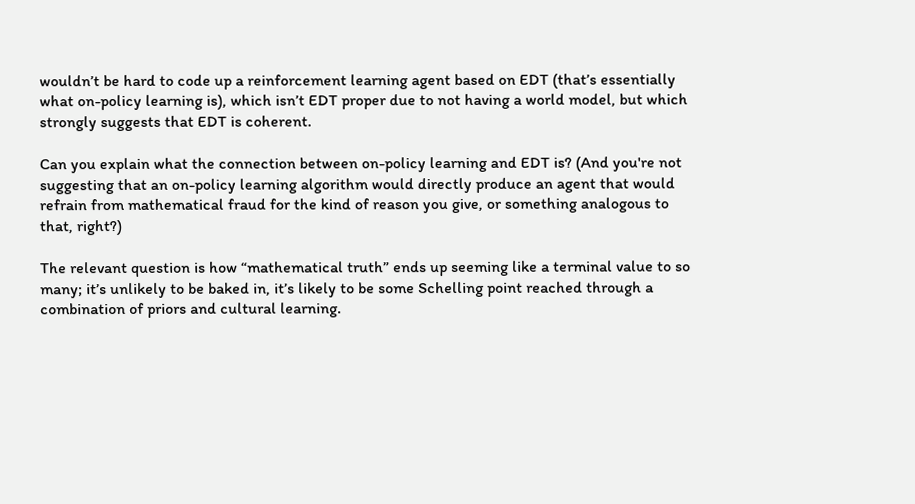wouldn’t be hard to code up a reinforcement learning agent based on EDT (that’s essentially what on-policy learning is), which isn’t EDT proper due to not having a world model, but which strongly suggests that EDT is coherent.

Can you explain what the connection between on-policy learning and EDT is? (And you're not suggesting that an on-policy learning algorithm would directly produce an agent that would refrain from mathematical fraud for the kind of reason you give, or something analogous to that, right?)

The relevant question is how “mathematical truth” ends up seeming like a terminal value to so many; it’s unlikely to be baked in, it’s likely to be some Schelling point reached through a combination of priors and cultural learning.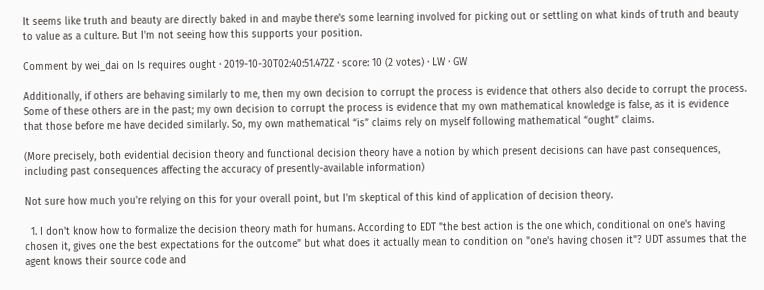It seems like truth and beauty are directly baked in and maybe there's some learning involved for picking out or settling on what kinds of truth and beauty to value as a culture. But I'm not seeing how this supports your position.

Comment by wei_dai on Is requires ought · 2019-10-30T02:40:51.472Z · score: 10 (2 votes) · LW · GW

Additionally, if others are behaving similarly to me, then my own decision to corrupt the process is evidence that others also decide to corrupt the process. Some of these others are in the past; my own decision to corrupt the process is evidence that my own mathematical knowledge is false, as it is evidence that those before me have decided similarly. So, my own mathematical “is” claims rely on myself following mathematical “ought” claims.

(More precisely, both evidential decision theory and functional decision theory have a notion by which present decisions can have past consequences, including past consequences affecting the accuracy of presently-available information)

Not sure how much you're relying on this for your overall point, but I'm skeptical of this kind of application of decision theory.

  1. I don't know how to formalize the decision theory math for humans. According to EDT "the best action is the one which, conditional on one's having chosen it, gives one the best expectations for the outcome" but what does it actually mean to condition on "one's having chosen it"? UDT assumes that the agent knows their source code and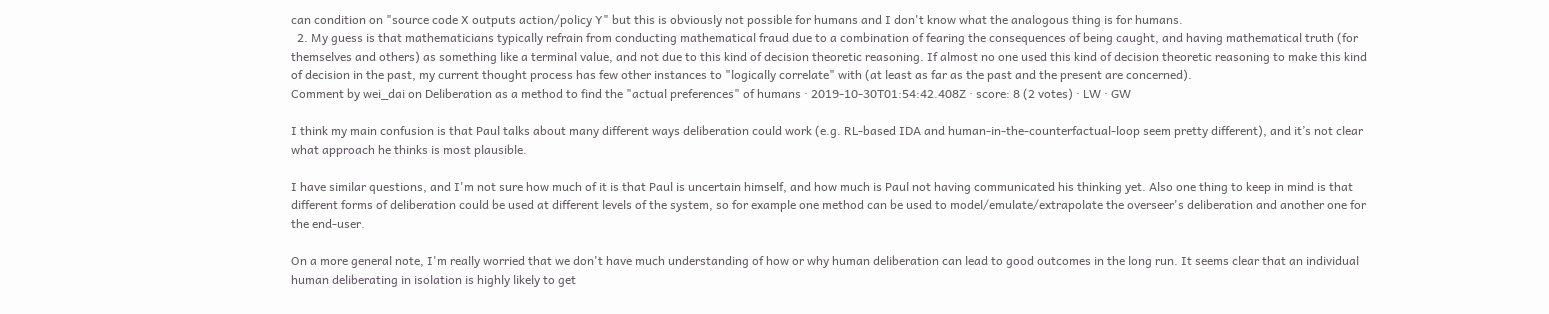can condition on "source code X outputs action/policy Y" but this is obviously not possible for humans and I don't know what the analogous thing is for humans.
  2. My guess is that mathematicians typically refrain from conducting mathematical fraud due to a combination of fearing the consequences of being caught, and having mathematical truth (for themselves and others) as something like a terminal value, and not due to this kind of decision theoretic reasoning. If almost no one used this kind of decision theoretic reasoning to make this kind of decision in the past, my current thought process has few other instances to "logically correlate" with (at least as far as the past and the present are concerned).
Comment by wei_dai on Deliberation as a method to find the "actual preferences" of humans · 2019-10-30T01:54:42.408Z · score: 8 (2 votes) · LW · GW

I think my main confusion is that Paul talks about many different ways deliberation could work (e.g. RL-based IDA and human-in-the-counterfactual-loop seem pretty different), and it’s not clear what approach he thinks is most plausible.

I have similar questions, and I'm not sure how much of it is that Paul is uncertain himself, and how much is Paul not having communicated his thinking yet. Also one thing to keep in mind is that different forms of deliberation could be used at different levels of the system, so for example one method can be used to model/emulate/extrapolate the overseer's deliberation and another one for the end-user.

On a more general note, I'm really worried that we don't have much understanding of how or why human deliberation can lead to good outcomes in the long run. It seems clear that an individual human deliberating in isolation is highly likely to get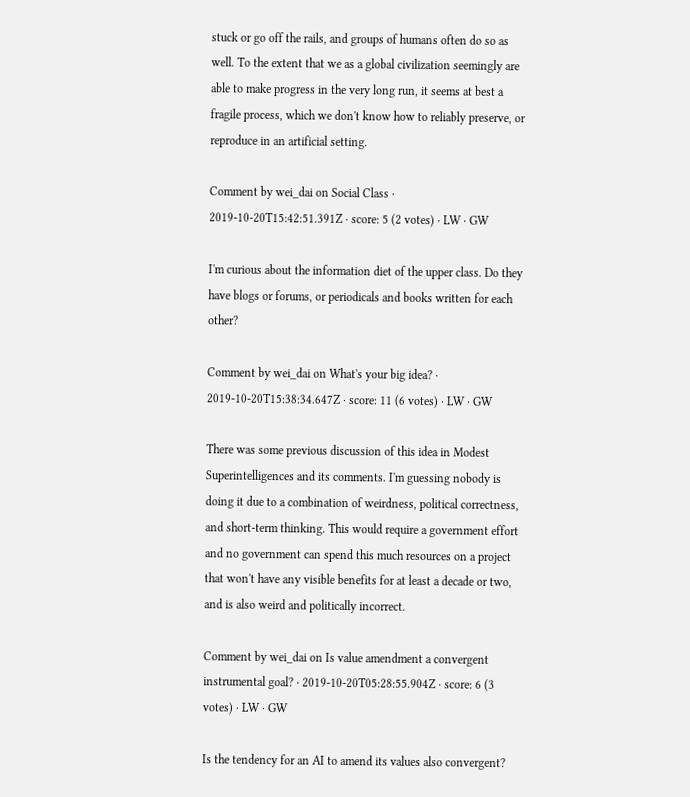stuck or go off the rails, and groups of humans often do so as well. To the extent that we as a global civilization seemingly are able to make progress in the very long run, it seems at best a fragile process, which we don't know how to reliably preserve, or reproduce in an artificial setting.

Comment by wei_dai on Social Class · 2019-10-20T15:42:51.391Z · score: 5 (2 votes) · LW · GW

I'm curious about the information diet of the upper class. Do they have blogs or forums, or periodicals and books written for each other?

Comment by wei_dai on What's your big idea? · 2019-10-20T15:38:34.647Z · score: 11 (6 votes) · LW · GW

There was some previous discussion of this idea in Modest Superintelligences and its comments. I'm guessing nobody is doing it due to a combination of weirdness, political correctness, and short-term thinking. This would require a government effort and no government can spend this much resources on a project that won't have any visible benefits for at least a decade or two, and is also weird and politically incorrect.

Comment by wei_dai on Is value amendment a convergent instrumental goal? · 2019-10-20T05:28:55.904Z · score: 6 (3 votes) · LW · GW

Is the tendency for an AI to amend its values also convergent?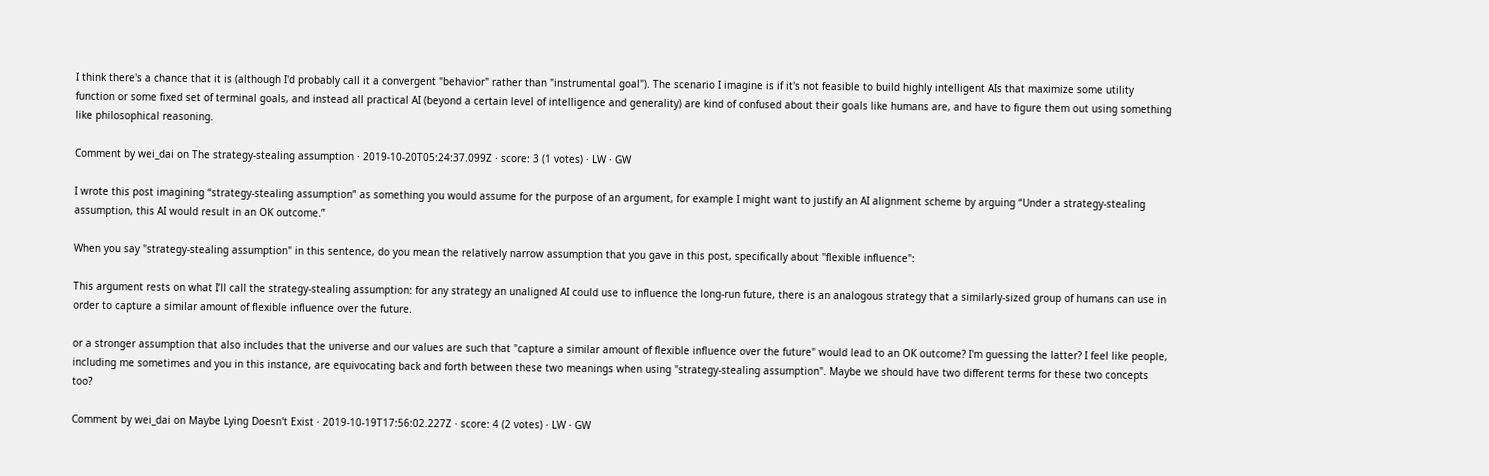I think there's a chance that it is (although I'd probably call it a convergent "behavior" rather than "instrumental goal"). The scenario I imagine is if it's not feasible to build highly intelligent AIs that maximize some utility function or some fixed set of terminal goals, and instead all practical AI (beyond a certain level of intelligence and generality) are kind of confused about their goals like humans are, and have to figure them out using something like philosophical reasoning.

Comment by wei_dai on The strategy-stealing assumption · 2019-10-20T05:24:37.099Z · score: 3 (1 votes) · LW · GW

I wrote this post imagining “strategy-stealing assumption” as something you would assume for the purpose of an argument, for example I might want to justify an AI alignment scheme by arguing “Under a strategy-stealing assumption, this AI would result in an OK outcome.”

When you say "strategy-stealing assumption" in this sentence, do you mean the relatively narrow assumption that you gave in this post, specifically about "flexible influence":

This argument rests on what I’ll call the strategy-stealing assumption: for any strategy an unaligned AI could use to influence the long-run future, there is an analogous strategy that a similarly-sized group of humans can use in order to capture a similar amount of flexible influence over the future.

or a stronger assumption that also includes that the universe and our values are such that "capture a similar amount of flexible influence over the future" would lead to an OK outcome? I'm guessing the latter? I feel like people, including me sometimes and you in this instance, are equivocating back and forth between these two meanings when using "strategy-stealing assumption". Maybe we should have two different terms for these two concepts too?

Comment by wei_dai on Maybe Lying Doesn't Exist · 2019-10-19T17:56:02.227Z · score: 4 (2 votes) · LW · GW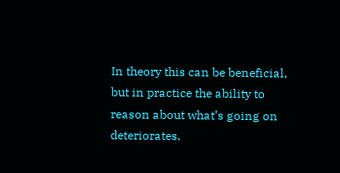In theory this can be beneficial, but in practice the ability to reason about what’s going on deteriorates.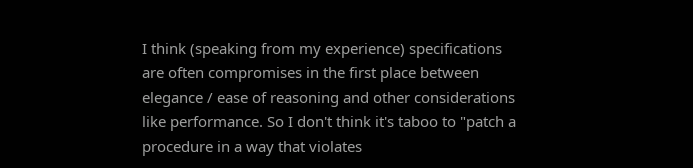I think (speaking from my experience) specifications are often compromises in the first place between elegance / ease of reasoning and other considerations like performance. So I don't think it's taboo to "patch a procedure in a way that violates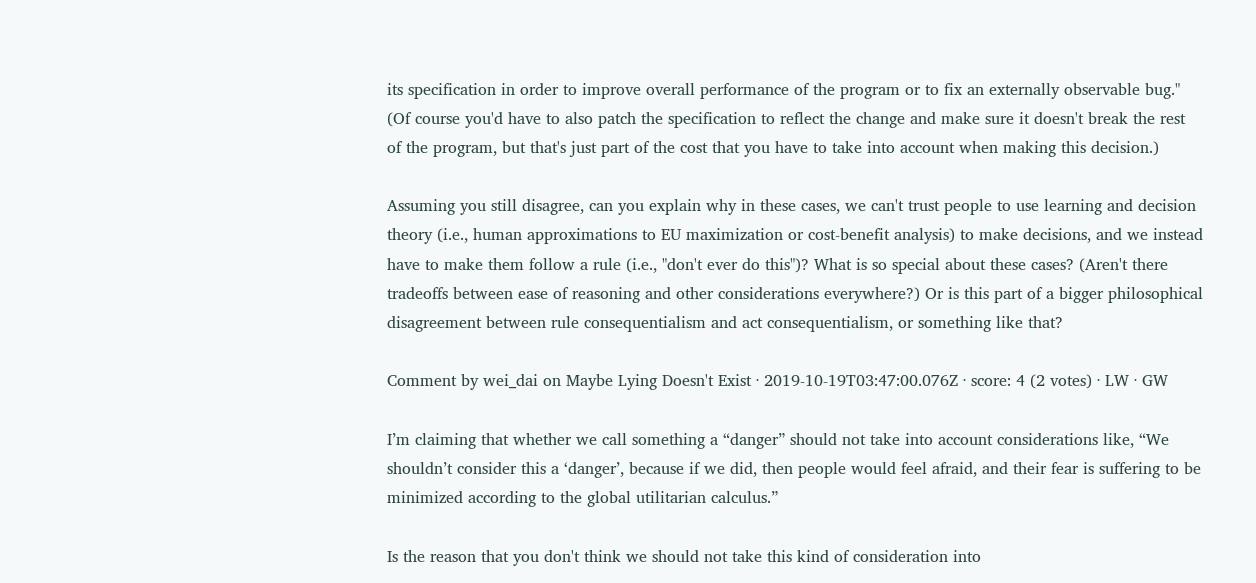its specification in order to improve overall performance of the program or to fix an externally observable bug." (Of course you'd have to also patch the specification to reflect the change and make sure it doesn't break the rest of the program, but that's just part of the cost that you have to take into account when making this decision.)

Assuming you still disagree, can you explain why in these cases, we can't trust people to use learning and decision theory (i.e., human approximations to EU maximization or cost-benefit analysis) to make decisions, and we instead have to make them follow a rule (i.e., "don't ever do this")? What is so special about these cases? (Aren't there tradeoffs between ease of reasoning and other considerations everywhere?) Or is this part of a bigger philosophical disagreement between rule consequentialism and act consequentialism, or something like that?

Comment by wei_dai on Maybe Lying Doesn't Exist · 2019-10-19T03:47:00.076Z · score: 4 (2 votes) · LW · GW

I’m claiming that whether we call something a “danger” should not take into account considerations like, “We shouldn’t consider this a ‘danger’, because if we did, then people would feel afraid, and their fear is suffering to be minimized according to the global utilitarian calculus.”

Is the reason that you don't think we should not take this kind of consideration into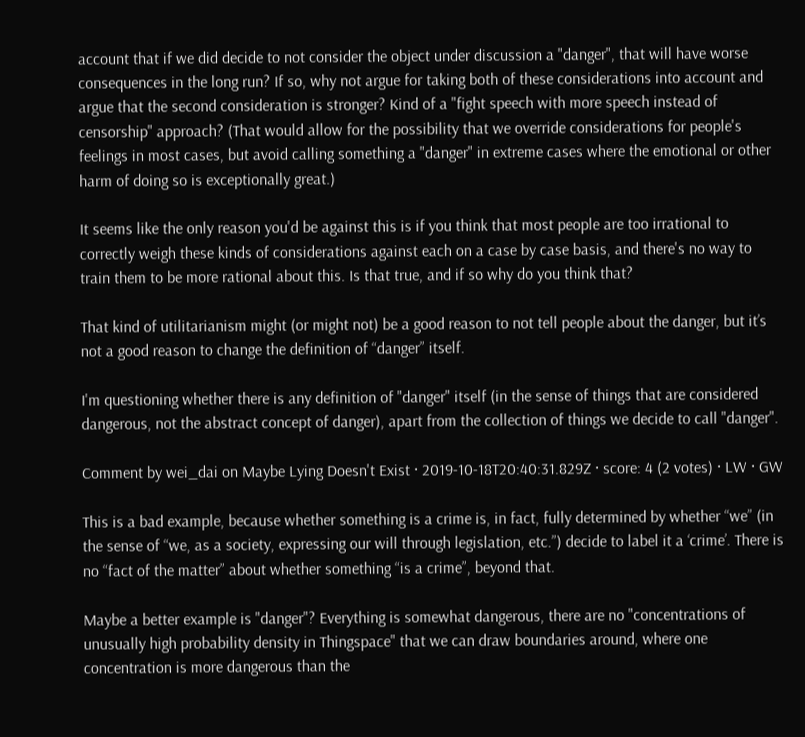account that if we did decide to not consider the object under discussion a "danger", that will have worse consequences in the long run? If so, why not argue for taking both of these considerations into account and argue that the second consideration is stronger? Kind of a "fight speech with more speech instead of censorship" approach? (That would allow for the possibility that we override considerations for people's feelings in most cases, but avoid calling something a "danger" in extreme cases where the emotional or other harm of doing so is exceptionally great.)

It seems like the only reason you'd be against this is if you think that most people are too irrational to correctly weigh these kinds of considerations against each on a case by case basis, and there's no way to train them to be more rational about this. Is that true, and if so why do you think that?

That kind of utilitarianism might (or might not) be a good reason to not tell people about the danger, but it’s not a good reason to change the definition of “danger” itself.

I'm questioning whether there is any definition of "danger" itself (in the sense of things that are considered dangerous, not the abstract concept of danger), apart from the collection of things we decide to call "danger".

Comment by wei_dai on Maybe Lying Doesn't Exist · 2019-10-18T20:40:31.829Z · score: 4 (2 votes) · LW · GW

This is a bad example, because whether something is a crime is, in fact, fully determined by whether “we” (in the sense of “we, as a society, expressing our will through legislation, etc.”) decide to label it a ‘crime’. There is no “fact of the matter” about whether something “is a crime”, beyond that.

Maybe a better example is "danger"? Everything is somewhat dangerous, there are no "concentrations of unusually high probability density in Thingspace" that we can draw boundaries around, where one concentration is more dangerous than the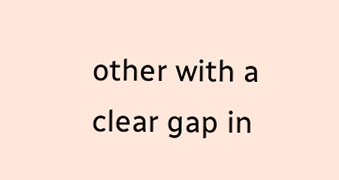other with a clear gap in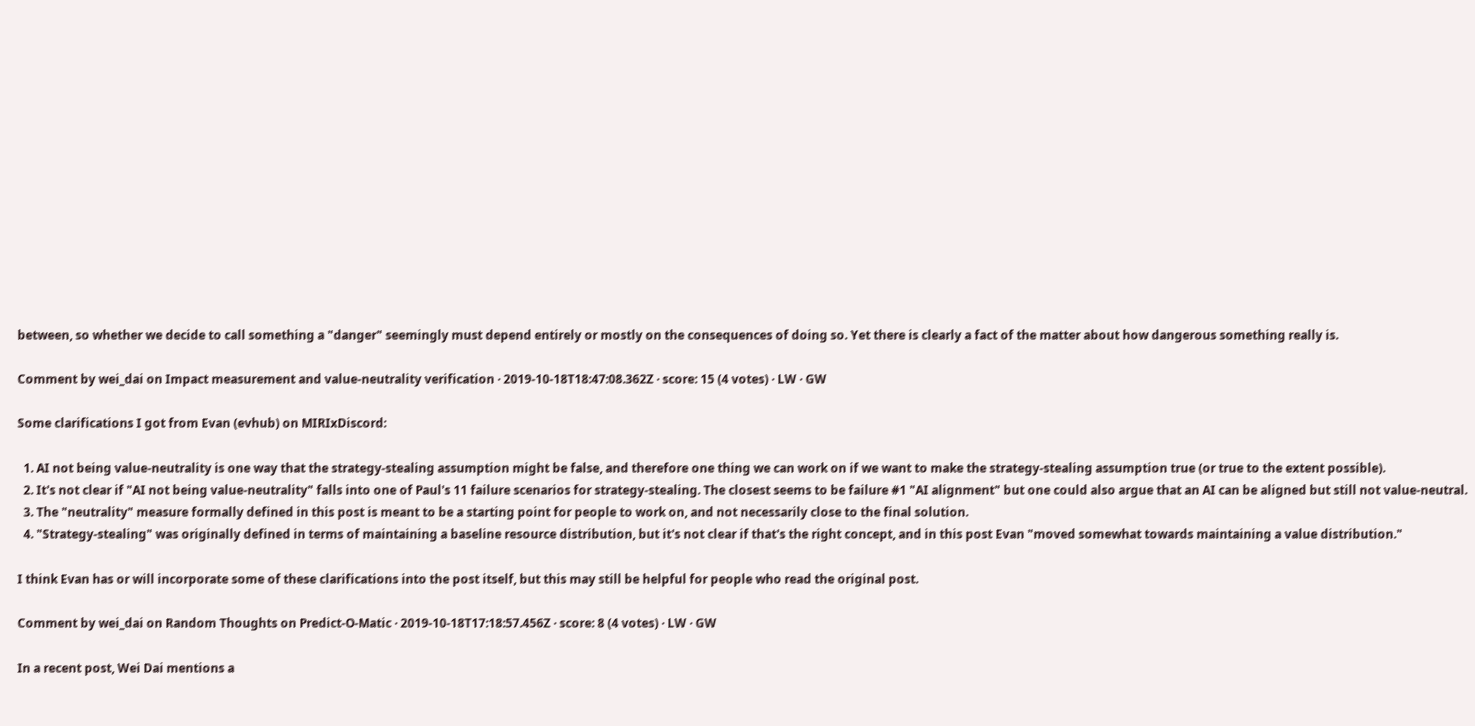between, so whether we decide to call something a "danger" seemingly must depend entirely or mostly on the consequences of doing so. Yet there is clearly a fact of the matter about how dangerous something really is.

Comment by wei_dai on Impact measurement and value-neutrality verification · 2019-10-18T18:47:08.362Z · score: 15 (4 votes) · LW · GW

Some clarifications I got from Evan (evhub) on MIRIxDiscord:

  1. AI not being value-neutrality is one way that the strategy-stealing assumption might be false, and therefore one thing we can work on if we want to make the strategy-stealing assumption true (or true to the extent possible).
  2. It's not clear if "AI not being value-neutrality" falls into one of Paul's 11 failure scenarios for strategy-stealing. The closest seems to be failure #1 "AI alignment" but one could also argue that an AI can be aligned but still not value-neutral.
  3. The "neutrality" measure formally defined in this post is meant to be a starting point for people to work on, and not necessarily close to the final solution.
  4. "Strategy-stealing" was originally defined in terms of maintaining a baseline resource distribution, but it's not clear if that's the right concept, and in this post Evan "moved somewhat towards maintaining a value distribution."

I think Evan has or will incorporate some of these clarifications into the post itself, but this may still be helpful for people who read the original post.

Comment by wei_dai on Random Thoughts on Predict-O-Matic · 2019-10-18T17:18:57.456Z · score: 8 (4 votes) · LW · GW

In a recent post, Wei Dai mentions a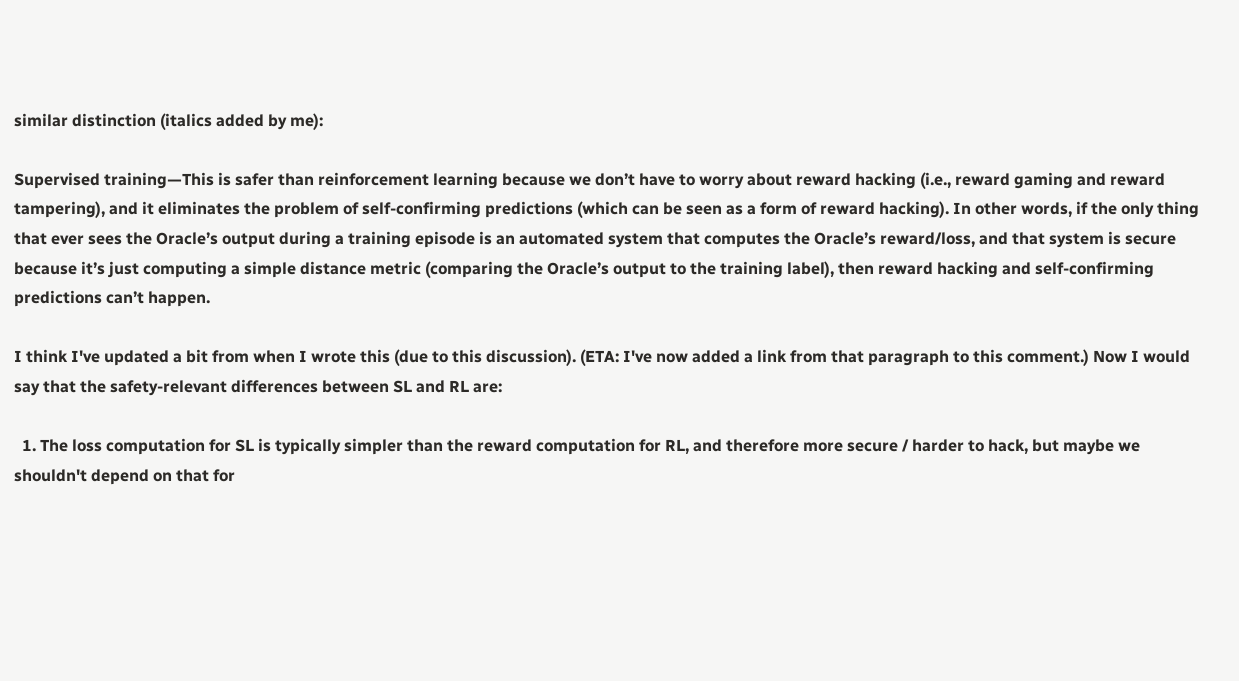similar distinction (italics added by me):

Supervised training—This is safer than reinforcement learning because we don’t have to worry about reward hacking (i.e., reward gaming and reward tampering), and it eliminates the problem of self-confirming predictions (which can be seen as a form of reward hacking). In other words, if the only thing that ever sees the Oracle’s output during a training episode is an automated system that computes the Oracle’s reward/loss, and that system is secure because it’s just computing a simple distance metric (comparing the Oracle’s output to the training label), then reward hacking and self-confirming predictions can’t happen.

I think I've updated a bit from when I wrote this (due to this discussion). (ETA: I've now added a link from that paragraph to this comment.) Now I would say that the safety-relevant differences between SL and RL are:

  1. The loss computation for SL is typically simpler than the reward computation for RL, and therefore more secure / harder to hack, but maybe we shouldn't depend on that for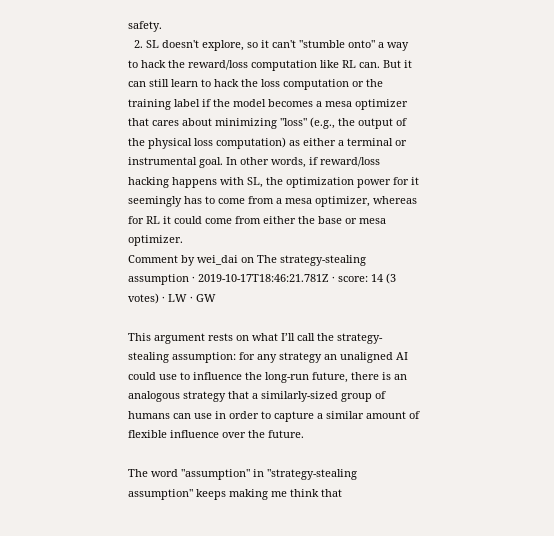safety.
  2. SL doesn't explore, so it can't "stumble onto" a way to hack the reward/loss computation like RL can. But it can still learn to hack the loss computation or the training label if the model becomes a mesa optimizer that cares about minimizing "loss" (e.g., the output of the physical loss computation) as either a terminal or instrumental goal. In other words, if reward/loss hacking happens with SL, the optimization power for it seemingly has to come from a mesa optimizer, whereas for RL it could come from either the base or mesa optimizer.
Comment by wei_dai on The strategy-stealing assumption · 2019-10-17T18:46:21.781Z · score: 14 (3 votes) · LW · GW

This argument rests on what I’ll call the strategy-stealing assumption: for any strategy an unaligned AI could use to influence the long-run future, there is an analogous strategy that a similarly-sized group of humans can use in order to capture a similar amount of flexible influence over the future.

The word "assumption" in "strategy-stealing assumption" keeps making me think that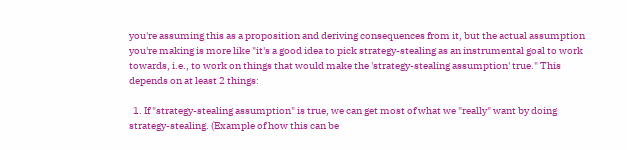you're assuming this as a proposition and deriving consequences from it, but the actual assumption you're making is more like "it's a good idea to pick strategy-stealing as an instrumental goal to work towards, i.e., to work on things that would make the 'strategy-stealing assumption' true." This depends on at least 2 things:

  1. If "strategy-stealing assumption" is true, we can get most of what we "really" want by doing strategy-stealing. (Example of how this can be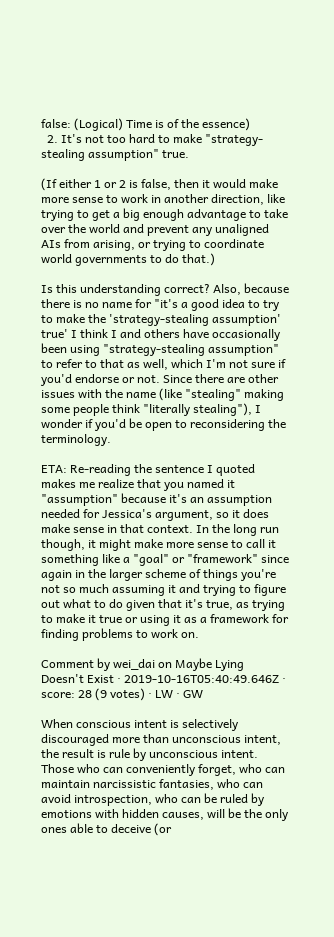false: (Logical) Time is of the essence)
  2. It's not too hard to make "strategy-stealing assumption" true.

(If either 1 or 2 is false, then it would make more sense to work in another direction, like trying to get a big enough advantage to take over the world and prevent any unaligned AIs from arising, or trying to coordinate world governments to do that.)

Is this understanding correct? Also, because there is no name for "it's a good idea to try to make the 'strategy-stealing assumption' true' I think I and others have occasionally been using "strategy-stealing assumption" to refer to that as well, which I'm not sure if you'd endorse or not. Since there are other issues with the name (like "stealing" making some people think "literally stealing"), I wonder if you'd be open to reconsidering the terminology.

ETA: Re-reading the sentence I quoted makes me realize that you named it "assumption" because it's an assumption needed for Jessica's argument, so it does make sense in that context. In the long run though, it might make more sense to call it something like a "goal" or "framework" since again in the larger scheme of things you're not so much assuming it and trying to figure out what to do given that it's true, as trying to make it true or using it as a framework for finding problems to work on.

Comment by wei_dai on Maybe Lying Doesn't Exist · 2019-10-16T05:40:49.646Z · score: 28 (9 votes) · LW · GW

When conscious intent is selectively discouraged more than unconscious intent, the result is rule by unconscious intent. Those who can conveniently forget, who can maintain narcissistic fantasies, who can avoid introspection, who can be ruled by emotions with hidden causes, will be the only ones able to deceive (or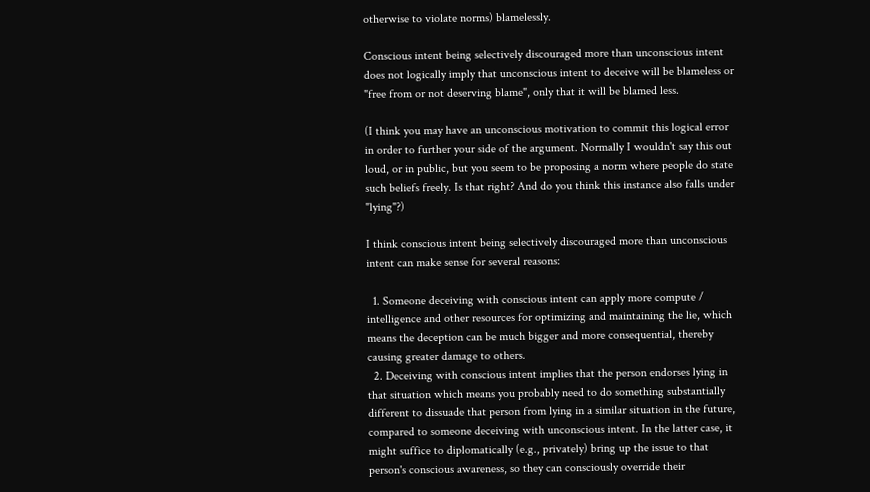otherwise to violate norms) blamelessly.

Conscious intent being selectively discouraged more than unconscious intent does not logically imply that unconscious intent to deceive will be blameless or "free from or not deserving blame", only that it will be blamed less.

(I think you may have an unconscious motivation to commit this logical error in order to further your side of the argument. Normally I wouldn't say this out loud, or in public, but you seem to be proposing a norm where people do state such beliefs freely. Is that right? And do you think this instance also falls under "lying"?)

I think conscious intent being selectively discouraged more than unconscious intent can make sense for several reasons:

  1. Someone deceiving with conscious intent can apply more compute / intelligence and other resources for optimizing and maintaining the lie, which means the deception can be much bigger and more consequential, thereby causing greater damage to others.
  2. Deceiving with conscious intent implies that the person endorses lying in that situation which means you probably need to do something substantially different to dissuade that person from lying in a similar situation in the future, compared to someone deceiving with unconscious intent. In the latter case, it might suffice to diplomatically (e.g., privately) bring up the issue to that person's conscious awareness, so they can consciously override their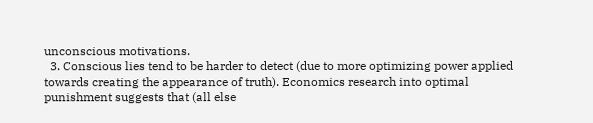unconscious motivations.
  3. Conscious lies tend to be harder to detect (due to more optimizing power applied towards creating the appearance of truth). Economics research into optimal punishment suggests that (all else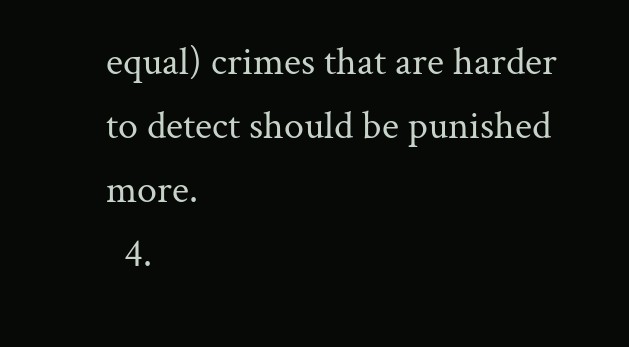equal) crimes that are harder to detect should be punished more.
  4.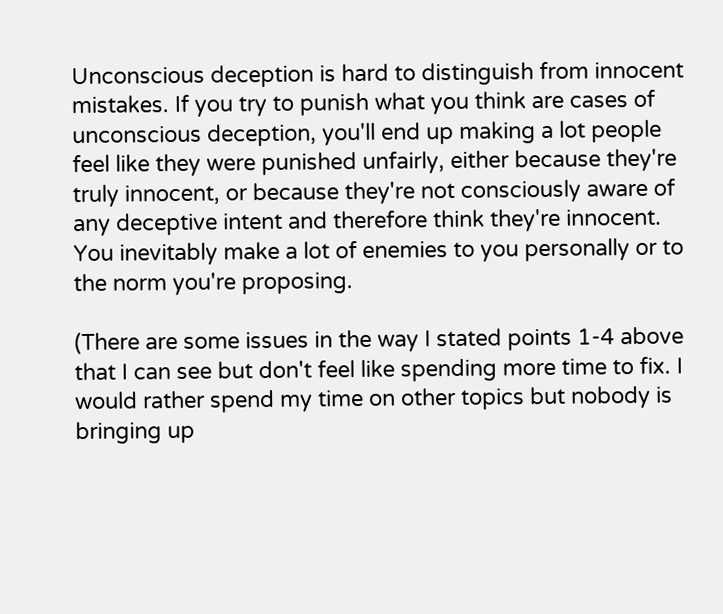Unconscious deception is hard to distinguish from innocent mistakes. If you try to punish what you think are cases of unconscious deception, you'll end up making a lot people feel like they were punished unfairly, either because they're truly innocent, or because they're not consciously aware of any deceptive intent and therefore think they're innocent. You inevitably make a lot of enemies to you personally or to the norm you're proposing.

(There are some issues in the way I stated points 1-4 above that I can see but don't feel like spending more time to fix. I would rather spend my time on other topics but nobody is bringing up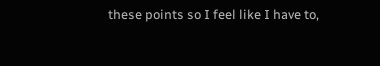these points so I feel like I have to,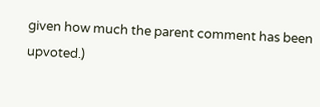given how much the parent comment has been upvoted.)